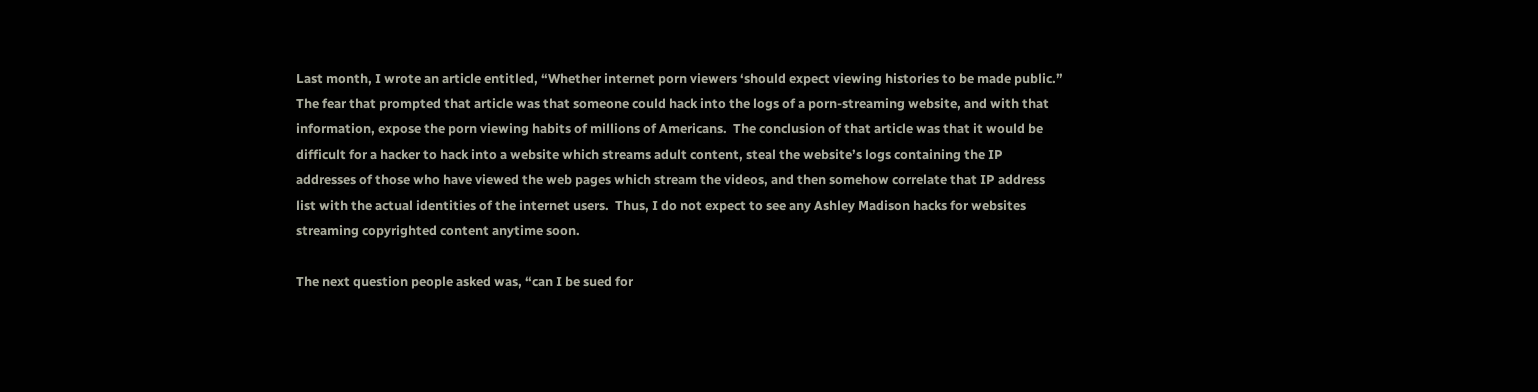Last month, I wrote an article entitled, “Whether internet porn viewers ‘should expect viewing histories to be made public.”  The fear that prompted that article was that someone could hack into the logs of a porn-streaming website, and with that information, expose the porn viewing habits of millions of Americans.  The conclusion of that article was that it would be difficult for a hacker to hack into a website which streams adult content, steal the website’s logs containing the IP addresses of those who have viewed the web pages which stream the videos, and then somehow correlate that IP address list with the actual identities of the internet users.  Thus, I do not expect to see any Ashley Madison hacks for websites streaming copyrighted content anytime soon.

The next question people asked was, “can I be sued for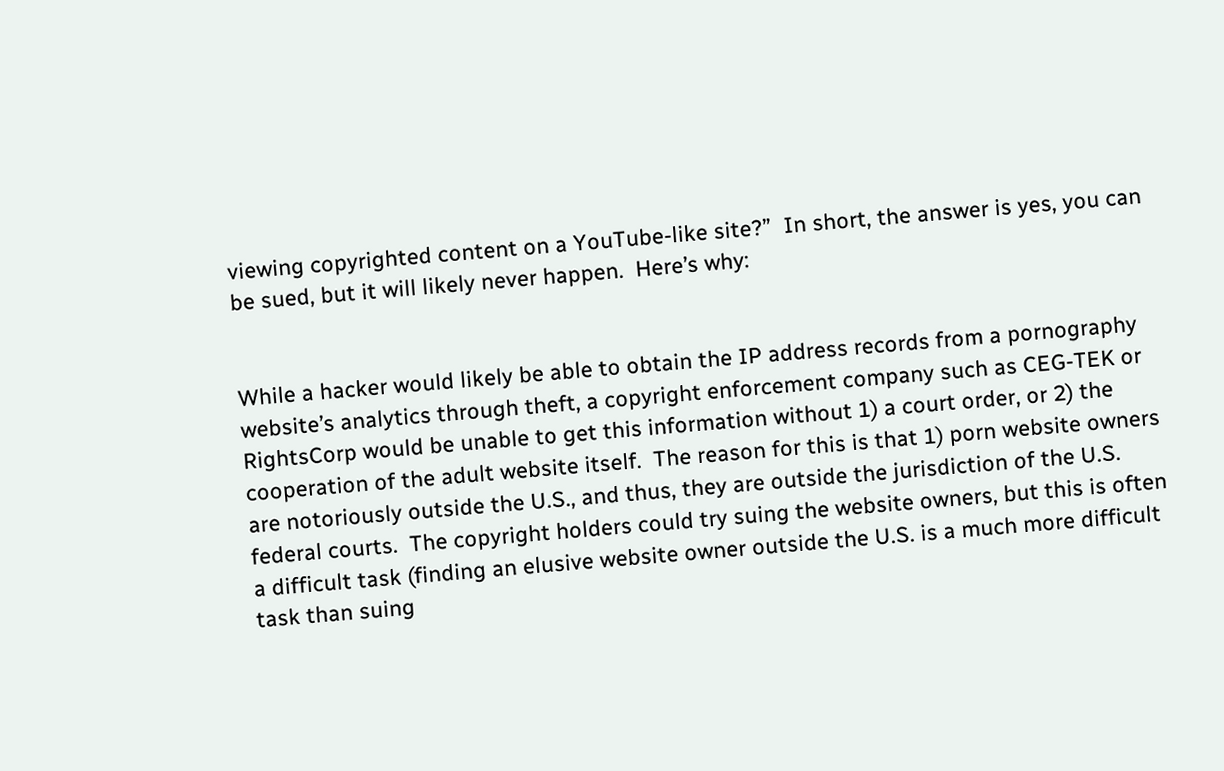viewing copyrighted content on a YouTube-like site?”  In short, the answer is yes, you can be sued, but it will likely never happen.  Here’s why:


While a hacker would likely be able to obtain the IP address records from a pornography website’s analytics through theft, a copyright enforcement company such as CEG-TEK or RightsCorp would be unable to get this information without 1) a court order, or 2) the cooperation of the adult website itself.  The reason for this is that 1) porn website owners are notoriously outside the U.S., and thus, they are outside the jurisdiction of the U.S. federal courts.  The copyright holders could try suing the website owners, but this is often a difficult task (finding an elusive website owner outside the U.S. is a much more difficult task than suing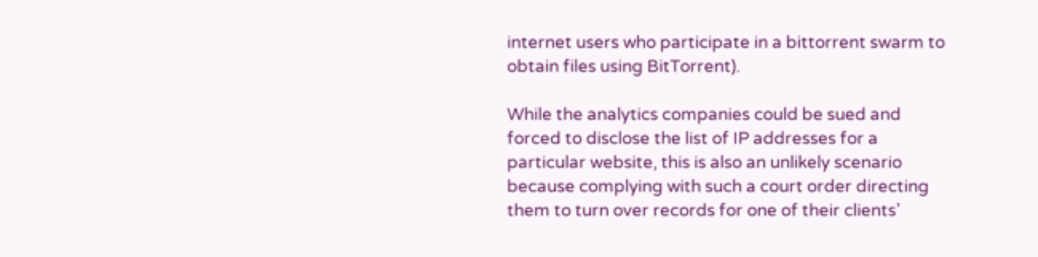internet users who participate in a bittorrent swarm to obtain files using BitTorrent).

While the analytics companies could be sued and forced to disclose the list of IP addresses for a particular website, this is also an unlikely scenario because complying with such a court order directing them to turn over records for one of their clients’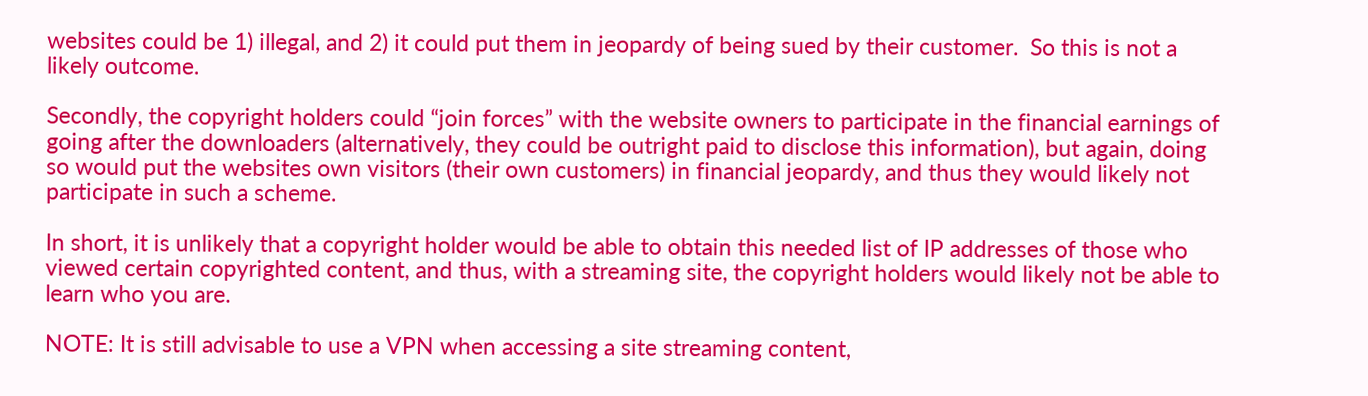websites could be 1) illegal, and 2) it could put them in jeopardy of being sued by their customer.  So this is not a likely outcome.

Secondly, the copyright holders could “join forces” with the website owners to participate in the financial earnings of going after the downloaders (alternatively, they could be outright paid to disclose this information), but again, doing so would put the websites own visitors (their own customers) in financial jeopardy, and thus they would likely not participate in such a scheme.

In short, it is unlikely that a copyright holder would be able to obtain this needed list of IP addresses of those who viewed certain copyrighted content, and thus, with a streaming site, the copyright holders would likely not be able to learn who you are.

NOTE: It is still advisable to use a VPN when accessing a site streaming content,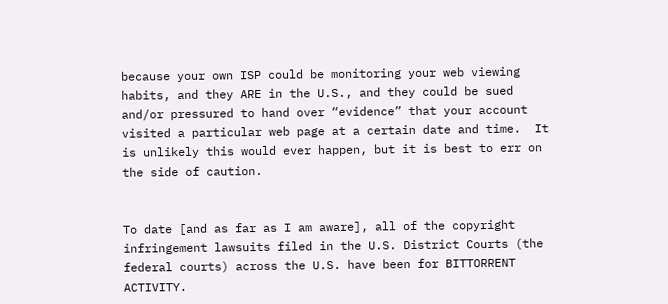because your own ISP could be monitoring your web viewing habits, and they ARE in the U.S., and they could be sued and/or pressured to hand over “evidence” that your account visited a particular web page at a certain date and time.  It is unlikely this would ever happen, but it is best to err on the side of caution.


To date [and as far as I am aware], all of the copyright infringement lawsuits filed in the U.S. District Courts (the federal courts) across the U.S. have been for BITTORRENT ACTIVITY.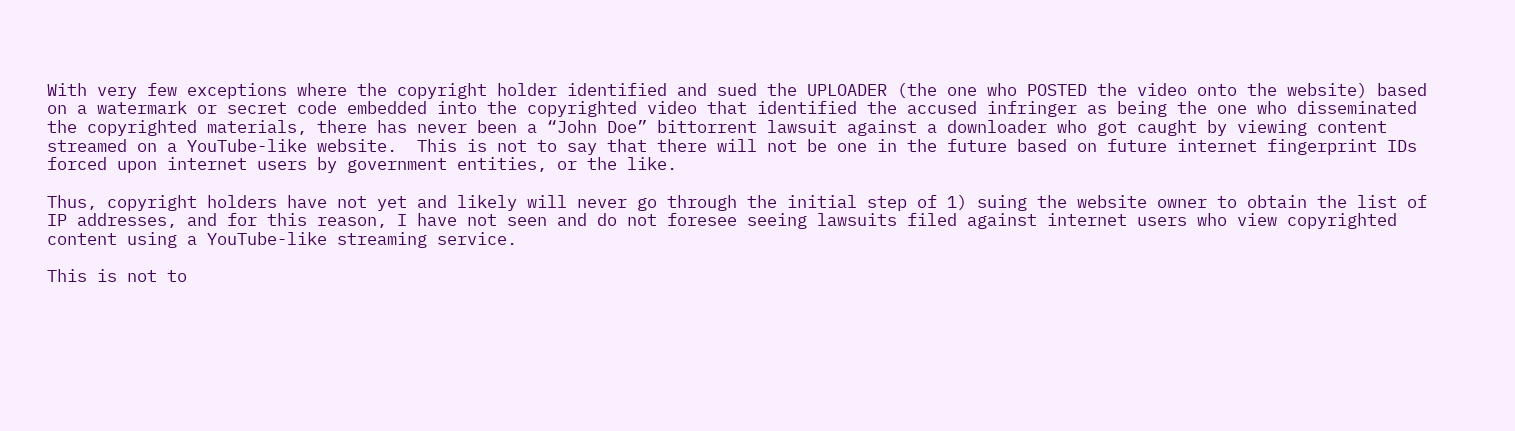With very few exceptions where the copyright holder identified and sued the UPLOADER (the one who POSTED the video onto the website) based on a watermark or secret code embedded into the copyrighted video that identified the accused infringer as being the one who disseminated the copyrighted materials, there has never been a “John Doe” bittorrent lawsuit against a downloader who got caught by viewing content streamed on a YouTube-like website.  This is not to say that there will not be one in the future based on future internet fingerprint IDs forced upon internet users by government entities, or the like.

Thus, copyright holders have not yet and likely will never go through the initial step of 1) suing the website owner to obtain the list of IP addresses, and for this reason, I have not seen and do not foresee seeing lawsuits filed against internet users who view copyrighted content using a YouTube-like streaming service.

This is not to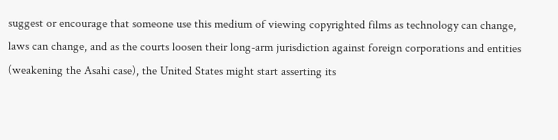suggest or encourage that someone use this medium of viewing copyrighted films as technology can change, laws can change, and as the courts loosen their long-arm jurisdiction against foreign corporations and entities (weakening the Asahi case), the United States might start asserting its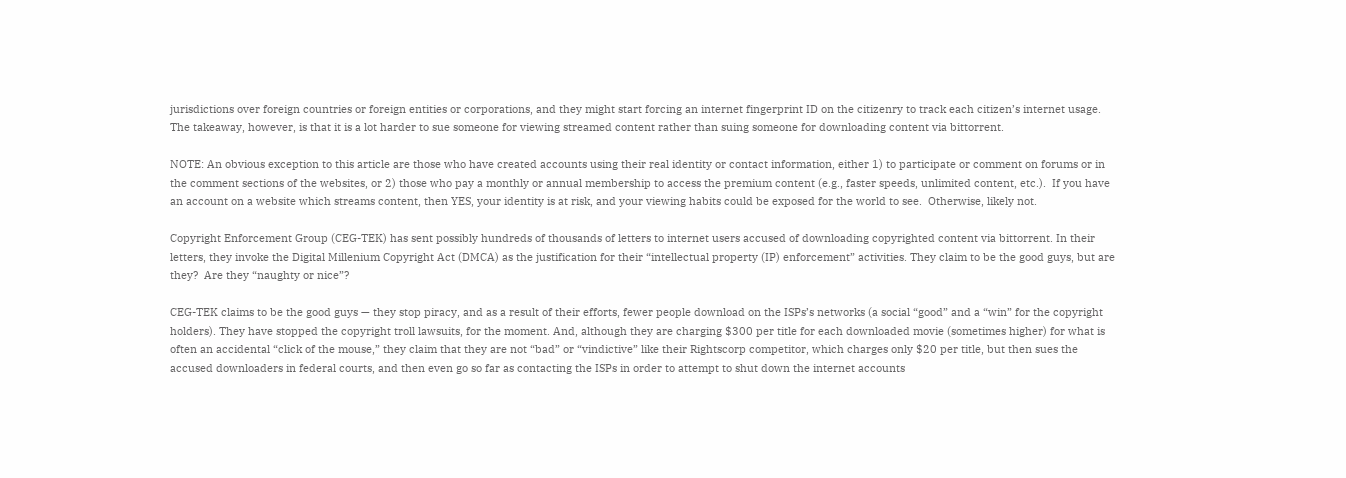jurisdictions over foreign countries or foreign entities or corporations, and they might start forcing an internet fingerprint ID on the citizenry to track each citizen’s internet usage.  The takeaway, however, is that it is a lot harder to sue someone for viewing streamed content rather than suing someone for downloading content via bittorrent.

NOTE: An obvious exception to this article are those who have created accounts using their real identity or contact information, either 1) to participate or comment on forums or in the comment sections of the websites, or 2) those who pay a monthly or annual membership to access the premium content (e.g., faster speeds, unlimited content, etc.).  If you have an account on a website which streams content, then YES, your identity is at risk, and your viewing habits could be exposed for the world to see.  Otherwise, likely not.

Copyright Enforcement Group (CEG-TEK) has sent possibly hundreds of thousands of letters to internet users accused of downloading copyrighted content via bittorrent. In their letters, they invoke the Digital Millenium Copyright Act (DMCA) as the justification for their “intellectual property (IP) enforcement” activities. They claim to be the good guys, but are they?  Are they “naughty or nice”?

CEG-TEK claims to be the good guys — they stop piracy, and as a result of their efforts, fewer people download on the ISPs’s networks (a social “good” and a “win” for the copyright holders). They have stopped the copyright troll lawsuits, for the moment. And, although they are charging $300 per title for each downloaded movie (sometimes higher) for what is often an accidental “click of the mouse,” they claim that they are not “bad” or “vindictive” like their Rightscorp competitor, which charges only $20 per title, but then sues the accused downloaders in federal courts, and then even go so far as contacting the ISPs in order to attempt to shut down the internet accounts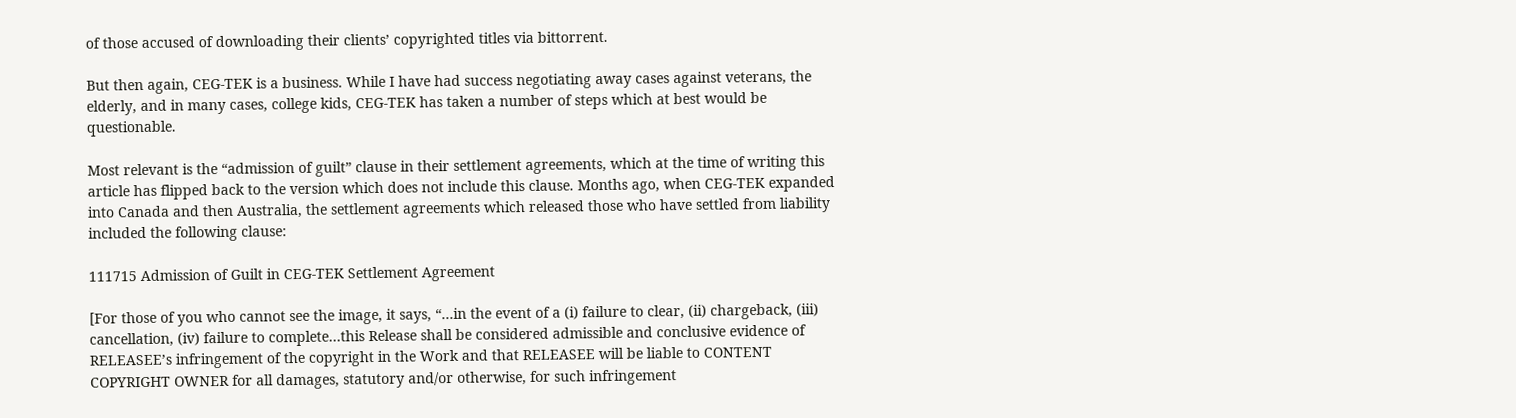of those accused of downloading their clients’ copyrighted titles via bittorrent.

But then again, CEG-TEK is a business. While I have had success negotiating away cases against veterans, the elderly, and in many cases, college kids, CEG-TEK has taken a number of steps which at best would be questionable.

Most relevant is the “admission of guilt” clause in their settlement agreements, which at the time of writing this article has flipped back to the version which does not include this clause. Months ago, when CEG-TEK expanded into Canada and then Australia, the settlement agreements which released those who have settled from liability included the following clause:

111715 Admission of Guilt in CEG-TEK Settlement Agreement

[For those of you who cannot see the image, it says, “…in the event of a (i) failure to clear, (ii) chargeback, (iii) cancellation, (iv) failure to complete…this Release shall be considered admissible and conclusive evidence of RELEASEE’s infringement of the copyright in the Work and that RELEASEE will be liable to CONTENT COPYRIGHT OWNER for all damages, statutory and/or otherwise, for such infringement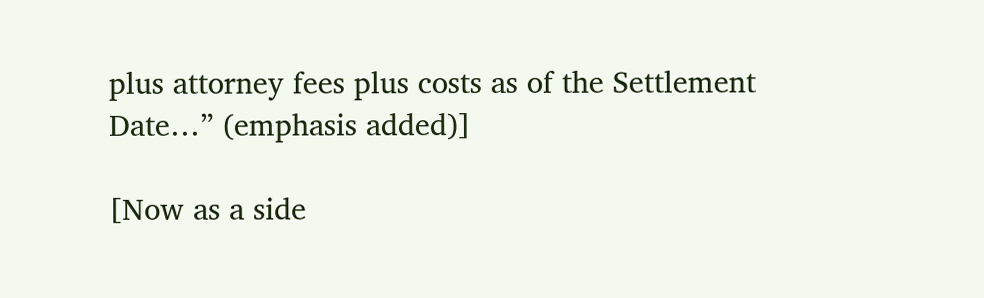plus attorney fees plus costs as of the Settlement Date…” (emphasis added)]

[Now as a side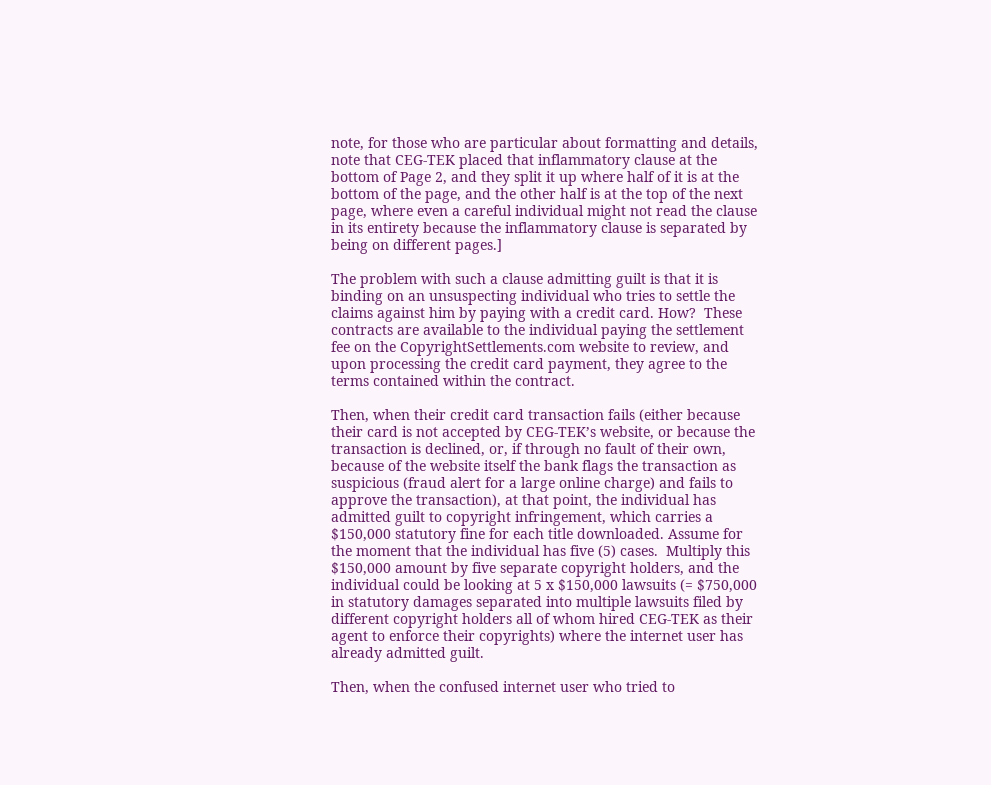note, for those who are particular about formatting and details, note that CEG-TEK placed that inflammatory clause at the bottom of Page 2, and they split it up where half of it is at the bottom of the page, and the other half is at the top of the next page, where even a careful individual might not read the clause in its entirety because the inflammatory clause is separated by being on different pages.]

The problem with such a clause admitting guilt is that it is binding on an unsuspecting individual who tries to settle the claims against him by paying with a credit card. How?  These contracts are available to the individual paying the settlement fee on the CopyrightSettlements.com website to review, and upon processing the credit card payment, they agree to the terms contained within the contract.

Then, when their credit card transaction fails (either because their card is not accepted by CEG-TEK’s website, or because the transaction is declined, or, if through no fault of their own, because of the website itself the bank flags the transaction as suspicious (fraud alert for a large online charge) and fails to approve the transaction), at that point, the individual has admitted guilt to copyright infringement, which carries a $150,000 statutory fine for each title downloaded. Assume for the moment that the individual has five (5) cases.  Multiply this $150,000 amount by five separate copyright holders, and the individual could be looking at 5 x $150,000 lawsuits (= $750,000 in statutory damages separated into multiple lawsuits filed by different copyright holders all of whom hired CEG-TEK as their agent to enforce their copyrights) where the internet user has already admitted guilt.

Then, when the confused internet user who tried to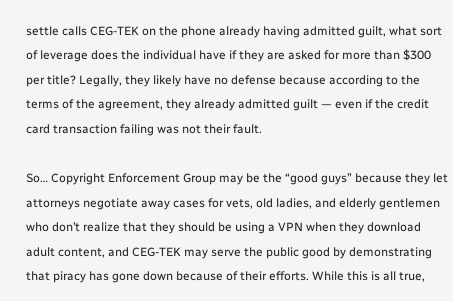settle calls CEG-TEK on the phone already having admitted guilt, what sort of leverage does the individual have if they are asked for more than $300 per title? Legally, they likely have no defense because according to the terms of the agreement, they already admitted guilt — even if the credit card transaction failing was not their fault.

So… Copyright Enforcement Group may be the “good guys” because they let attorneys negotiate away cases for vets, old ladies, and elderly gentlemen who don’t realize that they should be using a VPN when they download adult content, and CEG-TEK may serve the public good by demonstrating that piracy has gone down because of their efforts. While this is all true,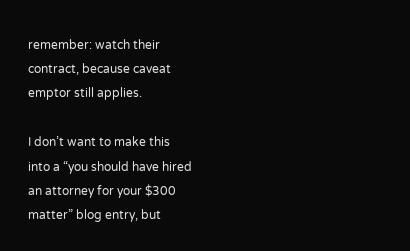remember: watch their contract, because caveat emptor still applies.

I don’t want to make this into a “you should have hired an attorney for your $300 matter” blog entry, but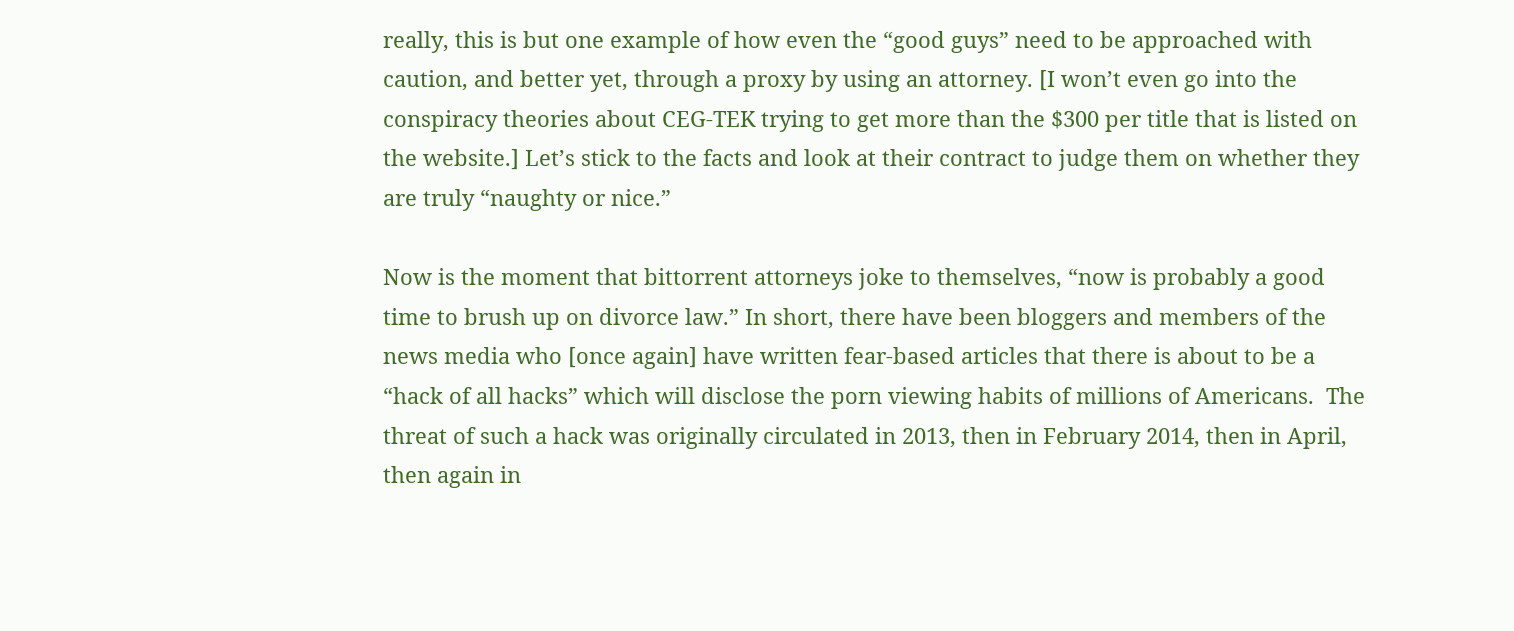really, this is but one example of how even the “good guys” need to be approached with caution, and better yet, through a proxy by using an attorney. [I won’t even go into the conspiracy theories about CEG-TEK trying to get more than the $300 per title that is listed on the website.] Let’s stick to the facts and look at their contract to judge them on whether they are truly “naughty or nice.”

Now is the moment that bittorrent attorneys joke to themselves, “now is probably a good time to brush up on divorce law.” In short, there have been bloggers and members of the news media who [once again] have written fear-based articles that there is about to be a “hack of all hacks” which will disclose the porn viewing habits of millions of Americans.  The threat of such a hack was originally circulated in 2013, then in February 2014, then in April, then again in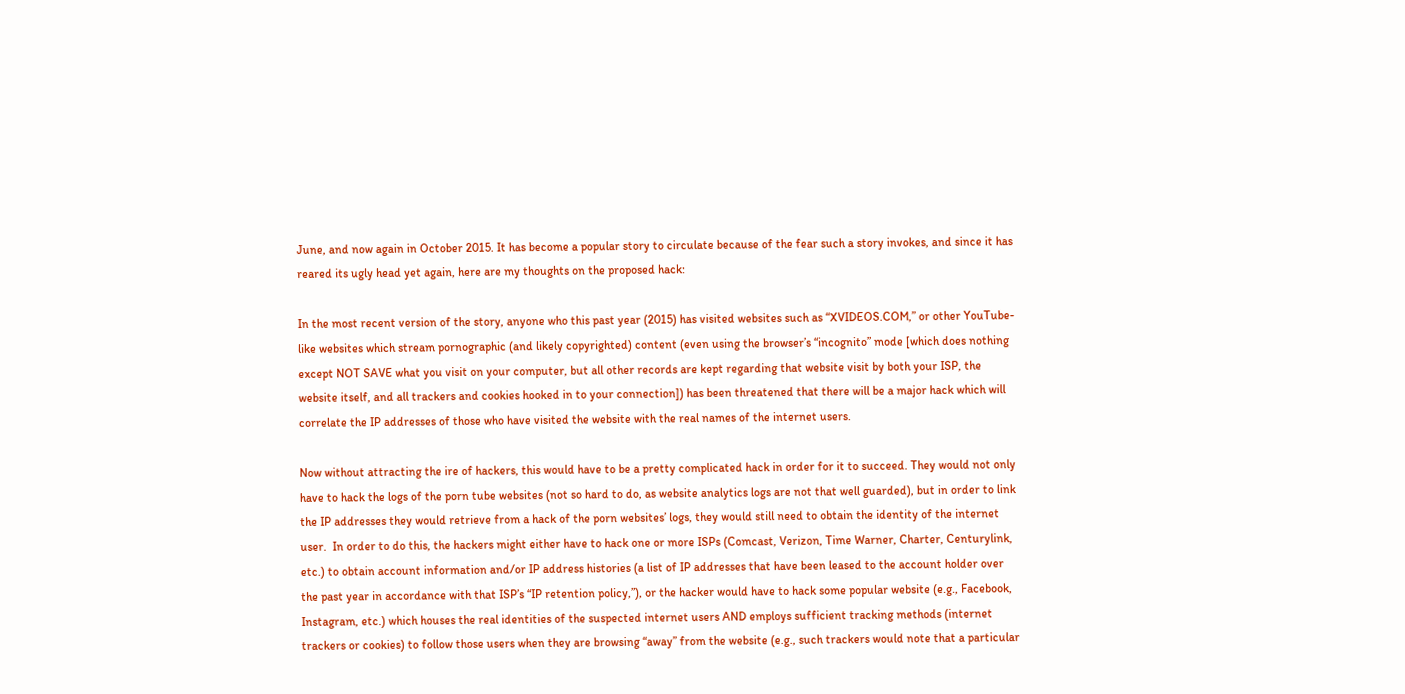June, and now again in October 2015. It has become a popular story to circulate because of the fear such a story invokes, and since it has reared its ugly head yet again, here are my thoughts on the proposed hack:

In the most recent version of the story, anyone who this past year (2015) has visited websites such as “XVIDEOS.COM,” or other YouTube-like websites which stream pornographic (and likely copyrighted) content (even using the browser’s “incognito” mode [which does nothing except NOT SAVE what you visit on your computer, but all other records are kept regarding that website visit by both your ISP, the website itself, and all trackers and cookies hooked in to your connection]) has been threatened that there will be a major hack which will correlate the IP addresses of those who have visited the website with the real names of the internet users.

Now without attracting the ire of hackers, this would have to be a pretty complicated hack in order for it to succeed. They would not only have to hack the logs of the porn tube websites (not so hard to do, as website analytics logs are not that well guarded), but in order to link the IP addresses they would retrieve from a hack of the porn websites’ logs, they would still need to obtain the identity of the internet user.  In order to do this, the hackers might either have to hack one or more ISPs (Comcast, Verizon, Time Warner, Charter, Centurylink, etc.) to obtain account information and/or IP address histories (a list of IP addresses that have been leased to the account holder over the past year in accordance with that ISP’s “IP retention policy,”), or the hacker would have to hack some popular website (e.g., Facebook, Instagram, etc.) which houses the real identities of the suspected internet users AND employs sufficient tracking methods (internet trackers or cookies) to follow those users when they are browsing “away” from the website (e.g., such trackers would note that a particular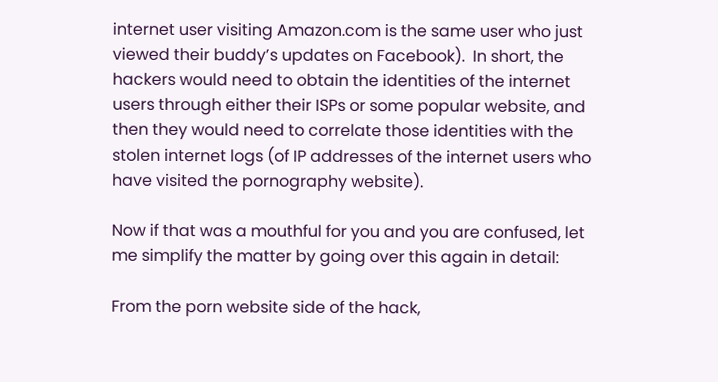internet user visiting Amazon.com is the same user who just viewed their buddy’s updates on Facebook).  In short, the hackers would need to obtain the identities of the internet users through either their ISPs or some popular website, and then they would need to correlate those identities with the stolen internet logs (of IP addresses of the internet users who have visited the pornography website).

Now if that was a mouthful for you and you are confused, let me simplify the matter by going over this again in detail:

From the porn website side of the hack,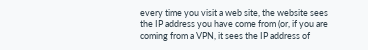every time you visit a web site, the website sees the IP address you have come from (or, if you are coming from a VPN, it sees the IP address of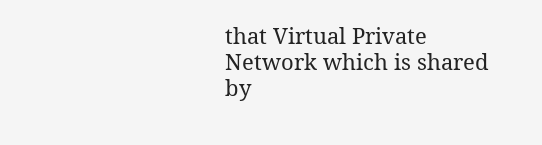that Virtual Private Network which is shared by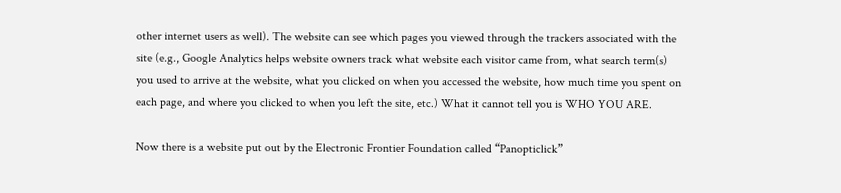other internet users as well). The website can see which pages you viewed through the trackers associated with the site (e.g., Google Analytics helps website owners track what website each visitor came from, what search term(s) you used to arrive at the website, what you clicked on when you accessed the website, how much time you spent on each page, and where you clicked to when you left the site, etc.) What it cannot tell you is WHO YOU ARE.

Now there is a website put out by the Electronic Frontier Foundation called “Panopticlick”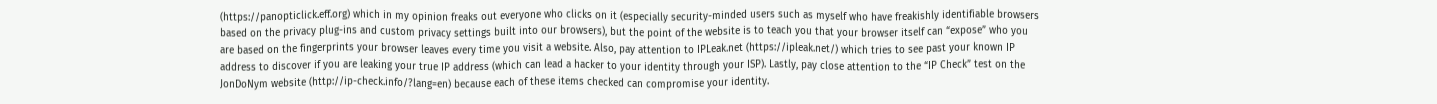(https://panopticlick.eff.org) which in my opinion freaks out everyone who clicks on it (especially security-minded users such as myself who have freakishly identifiable browsers based on the privacy plug-ins and custom privacy settings built into our browsers), but the point of the website is to teach you that your browser itself can “expose” who you are based on the fingerprints your browser leaves every time you visit a website. Also, pay attention to IPLeak.net (https://ipleak.net/) which tries to see past your known IP address to discover if you are leaking your true IP address (which can lead a hacker to your identity through your ISP). Lastly, pay close attention to the “IP Check” test on the JonDoNym website (http://ip-check.info/?lang=en) because each of these items checked can compromise your identity.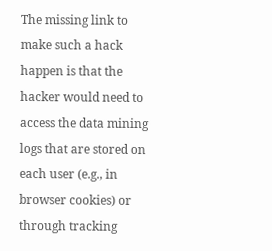The missing link to make such a hack happen is that the hacker would need to access the data mining logs that are stored on each user (e.g., in browser cookies) or through tracking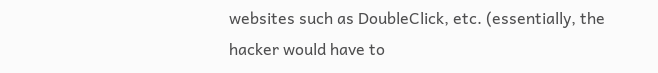websites such as DoubleClick, etc. (essentially, the hacker would have to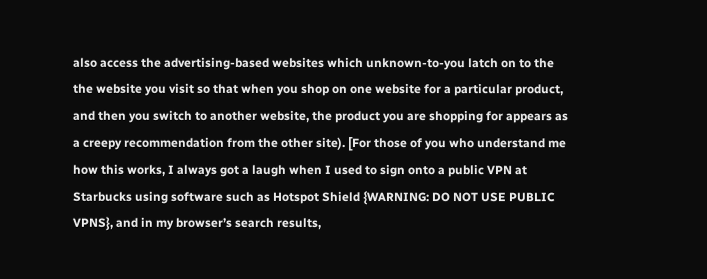also access the advertising-based websites which unknown-to-you latch on to the the website you visit so that when you shop on one website for a particular product, and then you switch to another website, the product you are shopping for appears as a creepy recommendation from the other site). [For those of you who understand me how this works, I always got a laugh when I used to sign onto a public VPN at Starbucks using software such as Hotspot Shield {WARNING: DO NOT USE PUBLIC VPNS}, and in my browser’s search results,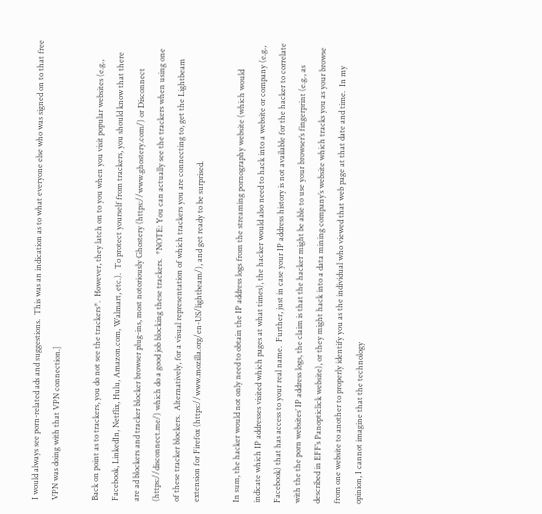I would always see porn-related ads and suggestions.  This was an indication as to what everyone else who was signed on to that free VPN was doing with that VPN connection.]

Back on point as to trackers, you do not see the trackers*.  However, they latch on to you when you visit popular websites (e.g., Facebook, LinkedIn, Netflix, Hulu, Amazon.com, Walmart, etc.).  To protect yourself from trackers, you should know that there are ad blockers and tracker blocker browser plug-ins, most notoriously Ghostery (https://www.ghostery.com/) or Disconnect (https://disconnect.me/) which do a good job blocking these trackers.  *NOTE: You can actually see the trackers when using one of these tracker blockers.  Alternatively, for a visual representation of which trackers you are connecting to, get the Lightbeam extension for Firefox (https://www.mozilla.org/en-US/lightbeam/), and get ready to be surprised.

In sum, the hacker would not only need to obtain the IP address logs from the streaming pornography website (which would indicate which IP addresses visited which pages at what times), the hacker would also need to hack into a website or company (e.g., Facebook) that has access to your real name.  Further, just in case your IP address history is not available for the hacker to correlate with the the porn websites’ IP address logs, the claim is that the hacker might be able to use your browser’s fingerprint (e.g., as described in EFF’s Panopticlick website), or they might hack into a data mining company’s website which tracks you as your browse from one website to another to properly identify you as the individual who viewed that web page at that date and time.  In my opinion, I cannot imagine that the technology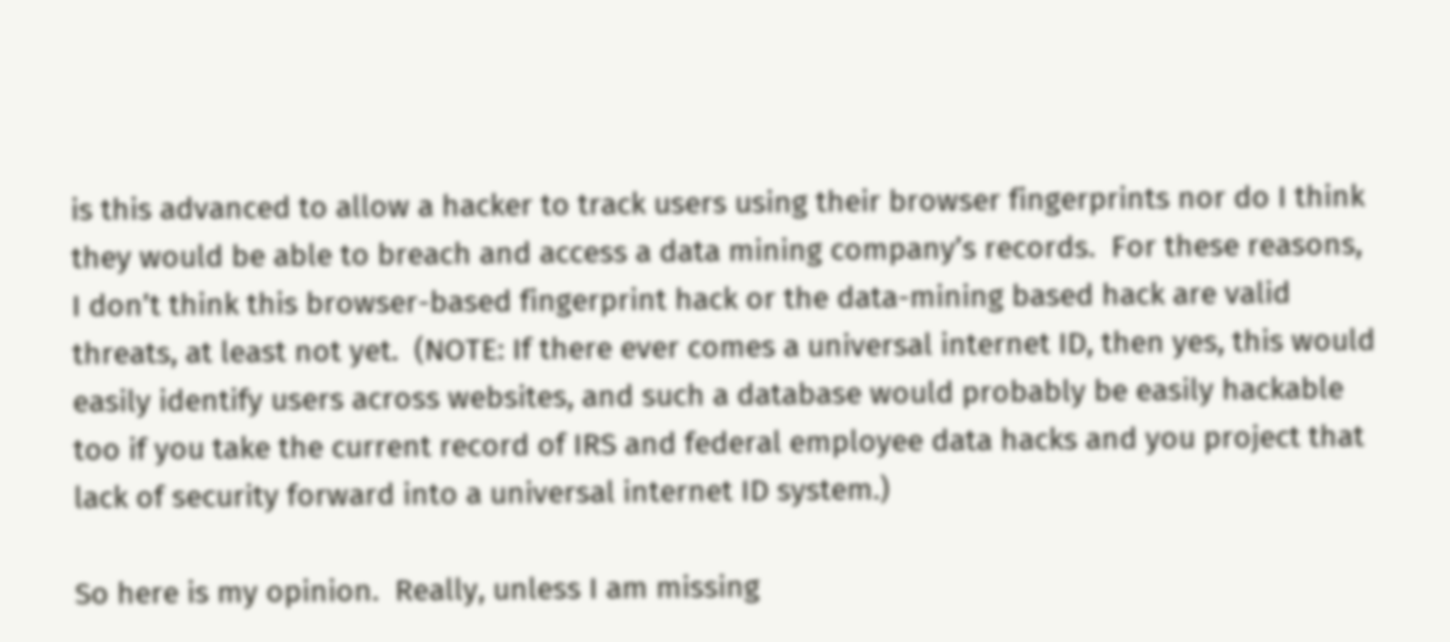is this advanced to allow a hacker to track users using their browser fingerprints nor do I think they would be able to breach and access a data mining company’s records.  For these reasons, I don’t think this browser-based fingerprint hack or the data-mining based hack are valid threats, at least not yet.  (NOTE: If there ever comes a universal internet ID, then yes, this would easily identify users across websites, and such a database would probably be easily hackable too if you take the current record of IRS and federal employee data hacks and you project that lack of security forward into a universal internet ID system.)

So here is my opinion.  Really, unless I am missing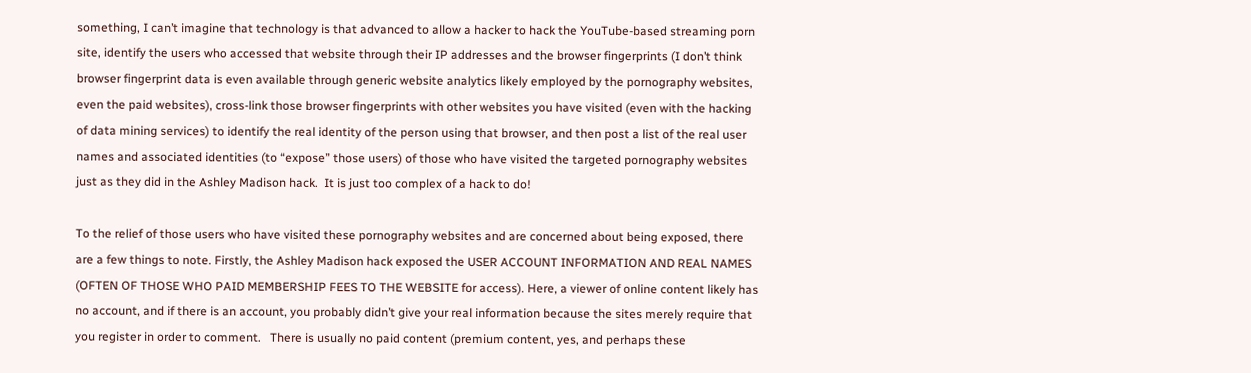something, I can’t imagine that technology is that advanced to allow a hacker to hack the YouTube-based streaming porn site, identify the users who accessed that website through their IP addresses and the browser fingerprints (I don’t think browser fingerprint data is even available through generic website analytics likely employed by the pornography websites, even the paid websites), cross-link those browser fingerprints with other websites you have visited (even with the hacking of data mining services) to identify the real identity of the person using that browser, and then post a list of the real user names and associated identities (to “expose” those users) of those who have visited the targeted pornography websites just as they did in the Ashley Madison hack.  It is just too complex of a hack to do!

To the relief of those users who have visited these pornography websites and are concerned about being exposed, there are a few things to note. Firstly, the Ashley Madison hack exposed the USER ACCOUNT INFORMATION AND REAL NAMES (OFTEN OF THOSE WHO PAID MEMBERSHIP FEES TO THE WEBSITE for access). Here, a viewer of online content likely has no account, and if there is an account, you probably didn’t give your real information because the sites merely require that you register in order to comment.   There is usually no paid content (premium content, yes, and perhaps these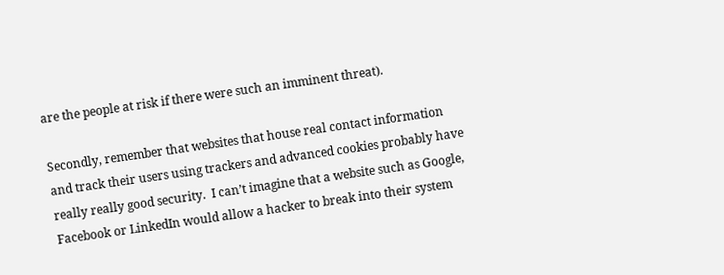are the people at risk if there were such an imminent threat).

Secondly, remember that websites that house real contact information and track their users using trackers and advanced cookies probably have really really good security.  I can’t imagine that a website such as Google, Facebook or LinkedIn would allow a hacker to break into their system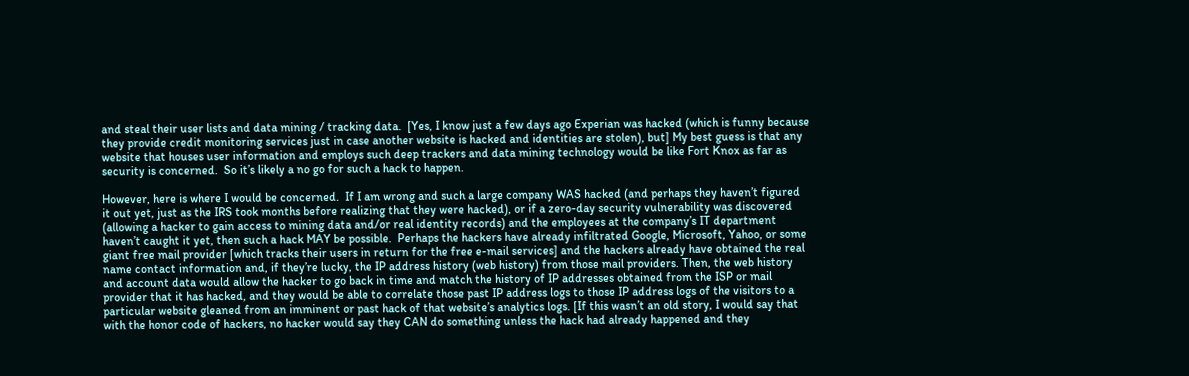and steal their user lists and data mining / tracking data.  [Yes, I know just a few days ago Experian was hacked (which is funny because they provide credit monitoring services just in case another website is hacked and identities are stolen), but] My best guess is that any website that houses user information and employs such deep trackers and data mining technology would be like Fort Knox as far as security is concerned.  So it’s likely a no go for such a hack to happen.

However, here is where I would be concerned.  If I am wrong and such a large company WAS hacked (and perhaps they haven’t figured it out yet, just as the IRS took months before realizing that they were hacked), or if a zero-day security vulnerability was discovered (allowing a hacker to gain access to mining data and/or real identity records) and the employees at the company’s IT department haven’t caught it yet, then such a hack MAY be possible.  Perhaps the hackers have already infiltrated Google, Microsoft, Yahoo, or some giant free mail provider [which tracks their users in return for the free e-mail services] and the hackers already have obtained the real name contact information and, if they’re lucky, the IP address history (web history) from those mail providers. Then, the web history and account data would allow the hacker to go back in time and match the history of IP addresses obtained from the ISP or mail provider that it has hacked, and they would be able to correlate those past IP address logs to those IP address logs of the visitors to a particular website gleaned from an imminent or past hack of that website’s analytics logs. [If this wasn’t an old story, I would say that with the honor code of hackers, no hacker would say they CAN do something unless the hack had already happened and they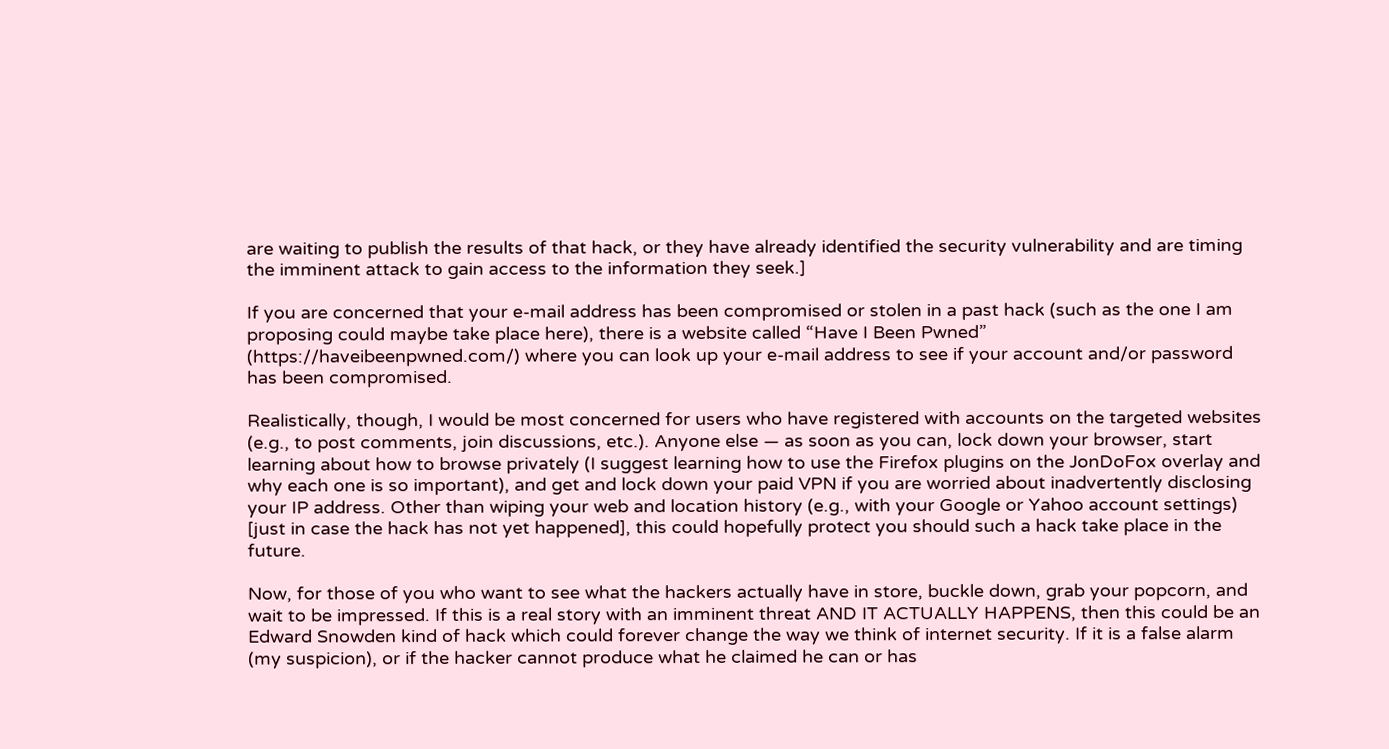are waiting to publish the results of that hack, or they have already identified the security vulnerability and are timing the imminent attack to gain access to the information they seek.]

If you are concerned that your e-mail address has been compromised or stolen in a past hack (such as the one I am proposing could maybe take place here), there is a website called “Have I Been Pwned” (https://haveibeenpwned.com/) where you can look up your e-mail address to see if your account and/or password has been compromised.

Realistically, though, I would be most concerned for users who have registered with accounts on the targeted websites (e.g., to post comments, join discussions, etc.). Anyone else — as soon as you can, lock down your browser, start learning about how to browse privately (I suggest learning how to use the Firefox plugins on the JonDoFox overlay and why each one is so important), and get and lock down your paid VPN if you are worried about inadvertently disclosing your IP address. Other than wiping your web and location history (e.g., with your Google or Yahoo account settings) [just in case the hack has not yet happened], this could hopefully protect you should such a hack take place in the future.

Now, for those of you who want to see what the hackers actually have in store, buckle down, grab your popcorn, and wait to be impressed. If this is a real story with an imminent threat AND IT ACTUALLY HAPPENS, then this could be an Edward Snowden kind of hack which could forever change the way we think of internet security. If it is a false alarm (my suspicion), or if the hacker cannot produce what he claimed he can or has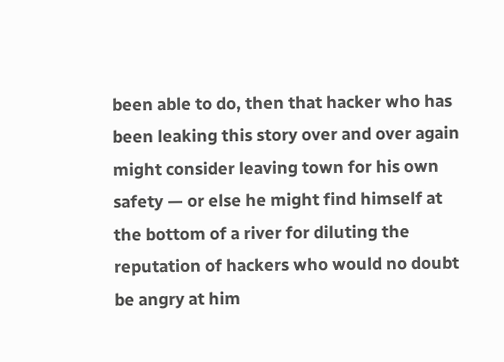been able to do, then that hacker who has been leaking this story over and over again might consider leaving town for his own safety — or else he might find himself at the bottom of a river for diluting the reputation of hackers who would no doubt be angry at him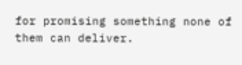for promising something none of them can deliver.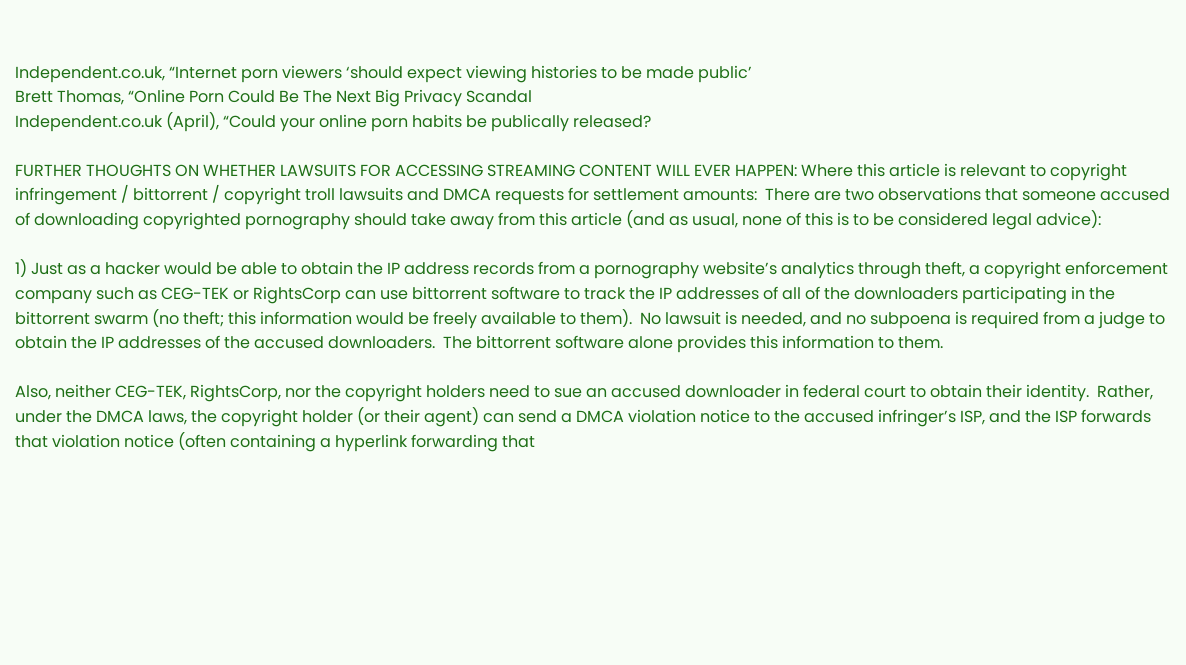Independent.co.uk, “Internet porn viewers ‘should expect viewing histories to be made public’
Brett Thomas, “Online Porn Could Be The Next Big Privacy Scandal
Independent.co.uk (April), “Could your online porn habits be publically released?

FURTHER THOUGHTS ON WHETHER LAWSUITS FOR ACCESSING STREAMING CONTENT WILL EVER HAPPEN: Where this article is relevant to copyright infringement / bittorrent / copyright troll lawsuits and DMCA requests for settlement amounts:  There are two observations that someone accused of downloading copyrighted pornography should take away from this article (and as usual, none of this is to be considered legal advice):

1) Just as a hacker would be able to obtain the IP address records from a pornography website’s analytics through theft, a copyright enforcement company such as CEG-TEK or RightsCorp can use bittorrent software to track the IP addresses of all of the downloaders participating in the bittorrent swarm (no theft; this information would be freely available to them).  No lawsuit is needed, and no subpoena is required from a judge to obtain the IP addresses of the accused downloaders.  The bittorrent software alone provides this information to them.

Also, neither CEG-TEK, RightsCorp, nor the copyright holders need to sue an accused downloader in federal court to obtain their identity.  Rather, under the DMCA laws, the copyright holder (or their agent) can send a DMCA violation notice to the accused infringer’s ISP, and the ISP forwards that violation notice (often containing a hyperlink forwarding that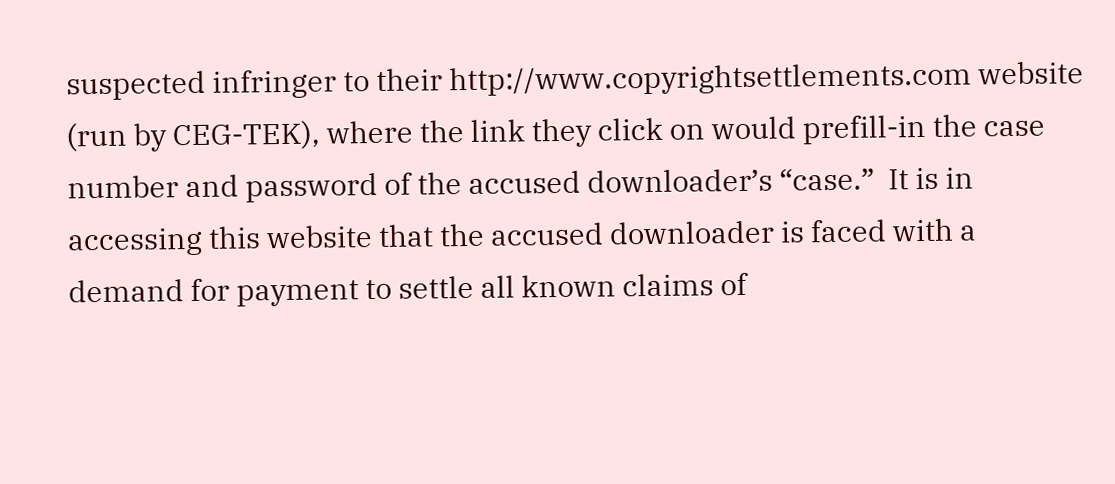suspected infringer to their http://www.copyrightsettlements.com website (run by CEG-TEK), where the link they click on would prefill-in the case number and password of the accused downloader’s “case.”  It is in accessing this website that the accused downloader is faced with a demand for payment to settle all known claims of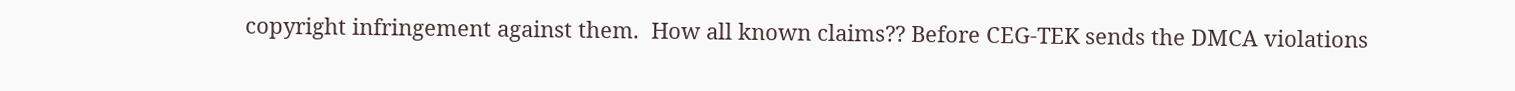copyright infringement against them.  How all known claims?? Before CEG-TEK sends the DMCA violations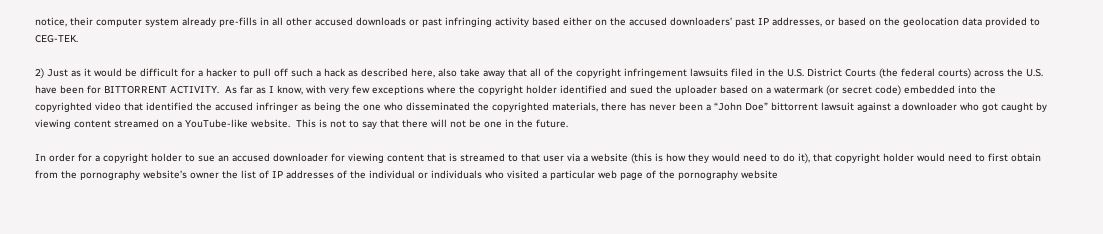notice, their computer system already pre-fills in all other accused downloads or past infringing activity based either on the accused downloaders’ past IP addresses, or based on the geolocation data provided to CEG-TEK.

2) Just as it would be difficult for a hacker to pull off such a hack as described here, also take away that all of the copyright infringement lawsuits filed in the U.S. District Courts (the federal courts) across the U.S. have been for BITTORRENT ACTIVITY.  As far as I know, with very few exceptions where the copyright holder identified and sued the uploader based on a watermark (or secret code) embedded into the copyrighted video that identified the accused infringer as being the one who disseminated the copyrighted materials, there has never been a “John Doe” bittorrent lawsuit against a downloader who got caught by viewing content streamed on a YouTube-like website.  This is not to say that there will not be one in the future.

In order for a copyright holder to sue an accused downloader for viewing content that is streamed to that user via a website (this is how they would need to do it), that copyright holder would need to first obtain from the pornography website’s owner the list of IP addresses of the individual or individuals who visited a particular web page of the pornography website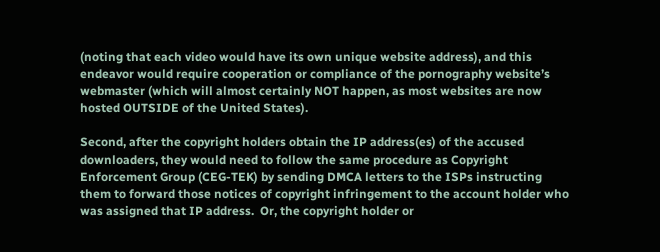(noting that each video would have its own unique website address), and this endeavor would require cooperation or compliance of the pornography website’s webmaster (which will almost certainly NOT happen, as most websites are now hosted OUTSIDE of the United States).

Second, after the copyright holders obtain the IP address(es) of the accused downloaders, they would need to follow the same procedure as Copyright Enforcement Group (CEG-TEK) by sending DMCA letters to the ISPs instructing them to forward those notices of copyright infringement to the account holder who was assigned that IP address.  Or, the copyright holder or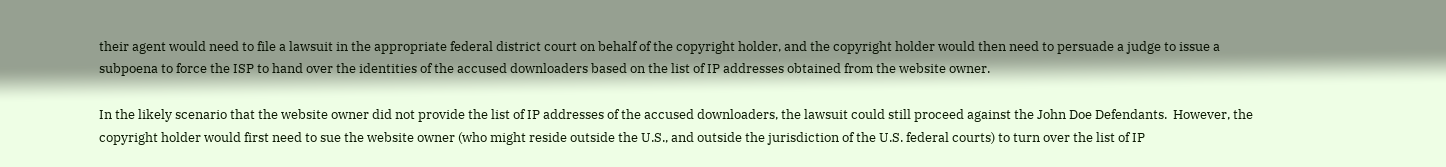their agent would need to file a lawsuit in the appropriate federal district court on behalf of the copyright holder, and the copyright holder would then need to persuade a judge to issue a subpoena to force the ISP to hand over the identities of the accused downloaders based on the list of IP addresses obtained from the website owner.

In the likely scenario that the website owner did not provide the list of IP addresses of the accused downloaders, the lawsuit could still proceed against the John Doe Defendants.  However, the copyright holder would first need to sue the website owner (who might reside outside the U.S., and outside the jurisdiction of the U.S. federal courts) to turn over the list of IP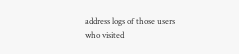address logs of those users who visited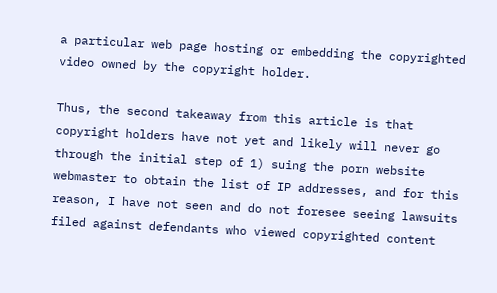a particular web page hosting or embedding the copyrighted video owned by the copyright holder.

Thus, the second takeaway from this article is that copyright holders have not yet and likely will never go through the initial step of 1) suing the porn website webmaster to obtain the list of IP addresses, and for this reason, I have not seen and do not foresee seeing lawsuits filed against defendants who viewed copyrighted content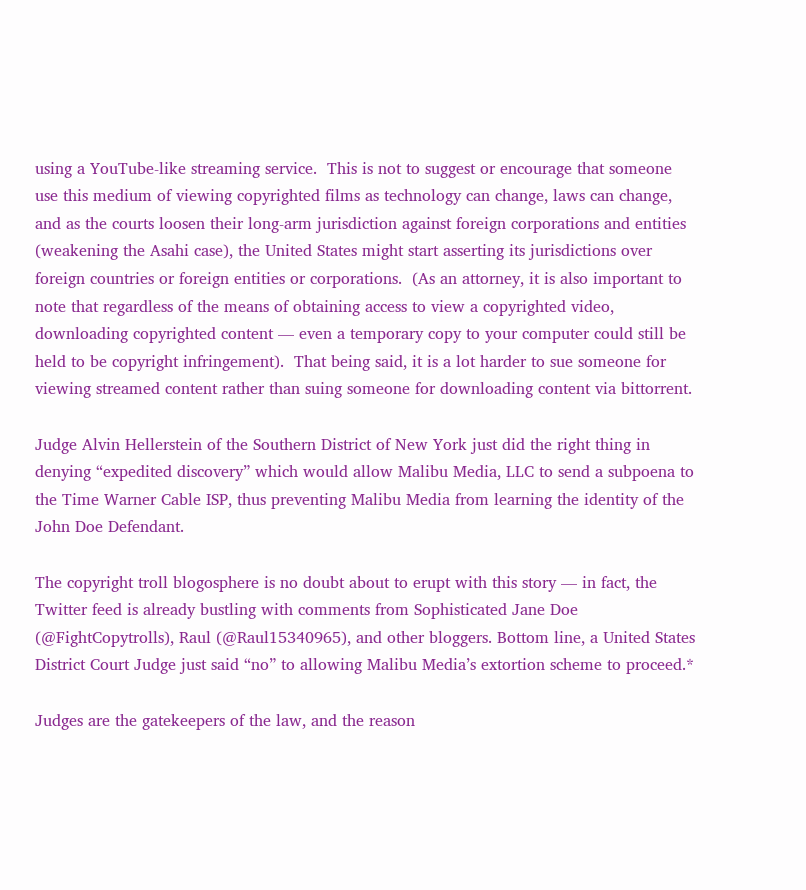using a YouTube-like streaming service.  This is not to suggest or encourage that someone use this medium of viewing copyrighted films as technology can change, laws can change, and as the courts loosen their long-arm jurisdiction against foreign corporations and entities (weakening the Asahi case), the United States might start asserting its jurisdictions over foreign countries or foreign entities or corporations.  (As an attorney, it is also important to note that regardless of the means of obtaining access to view a copyrighted video, downloading copyrighted content — even a temporary copy to your computer could still be held to be copyright infringement).  That being said, it is a lot harder to sue someone for viewing streamed content rather than suing someone for downloading content via bittorrent.

Judge Alvin Hellerstein of the Southern District of New York just did the right thing in denying “expedited discovery” which would allow Malibu Media, LLC to send a subpoena to the Time Warner Cable ISP, thus preventing Malibu Media from learning the identity of the John Doe Defendant.

The copyright troll blogosphere is no doubt about to erupt with this story — in fact, the Twitter feed is already bustling with comments from Sophisticated Jane Doe (@FightCopytrolls), Raul (@Raul15340965), and other bloggers. Bottom line, a United States District Court Judge just said “no” to allowing Malibu Media’s extortion scheme to proceed.*

Judges are the gatekeepers of the law, and the reason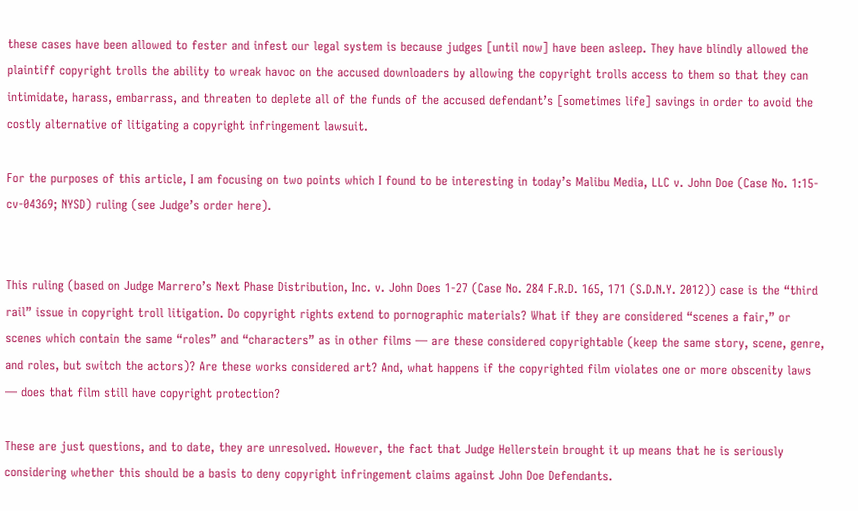these cases have been allowed to fester and infest our legal system is because judges [until now] have been asleep. They have blindly allowed the plaintiff copyright trolls the ability to wreak havoc on the accused downloaders by allowing the copyright trolls access to them so that they can intimidate, harass, embarrass, and threaten to deplete all of the funds of the accused defendant’s [sometimes life] savings in order to avoid the costly alternative of litigating a copyright infringement lawsuit.

For the purposes of this article, I am focusing on two points which I found to be interesting in today’s Malibu Media, LLC v. John Doe (Case No. 1:15-cv-04369; NYSD) ruling (see Judge’s order here).


This ruling (based on Judge Marrero’s Next Phase Distribution, Inc. v. John Does 1-27 (Case No. 284 F.R.D. 165, 171 (S.D.N.Y. 2012)) case is the “third rail” issue in copyright troll litigation. Do copyright rights extend to pornographic materials? What if they are considered “scenes a fair,” or scenes which contain the same “roles” and “characters” as in other films — are these considered copyrightable (keep the same story, scene, genre, and roles, but switch the actors)? Are these works considered art? And, what happens if the copyrighted film violates one or more obscenity laws — does that film still have copyright protection?

These are just questions, and to date, they are unresolved. However, the fact that Judge Hellerstein brought it up means that he is seriously considering whether this should be a basis to deny copyright infringement claims against John Doe Defendants.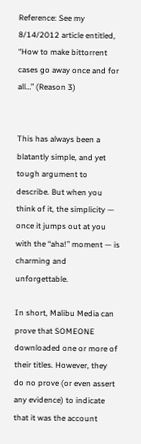Reference: See my 8/14/2012 article entitled, “How to make bittorrent cases go away once and for all…” (Reason 3)


This has always been a blatantly simple, and yet tough argument to describe. But when you think of it, the simplicity — once it jumps out at you with the “aha!” moment — is charming and unforgettable.

In short, Malibu Media can prove that SOMEONE downloaded one or more of their titles. However, they do no prove (or even assert any evidence) to indicate that it was the account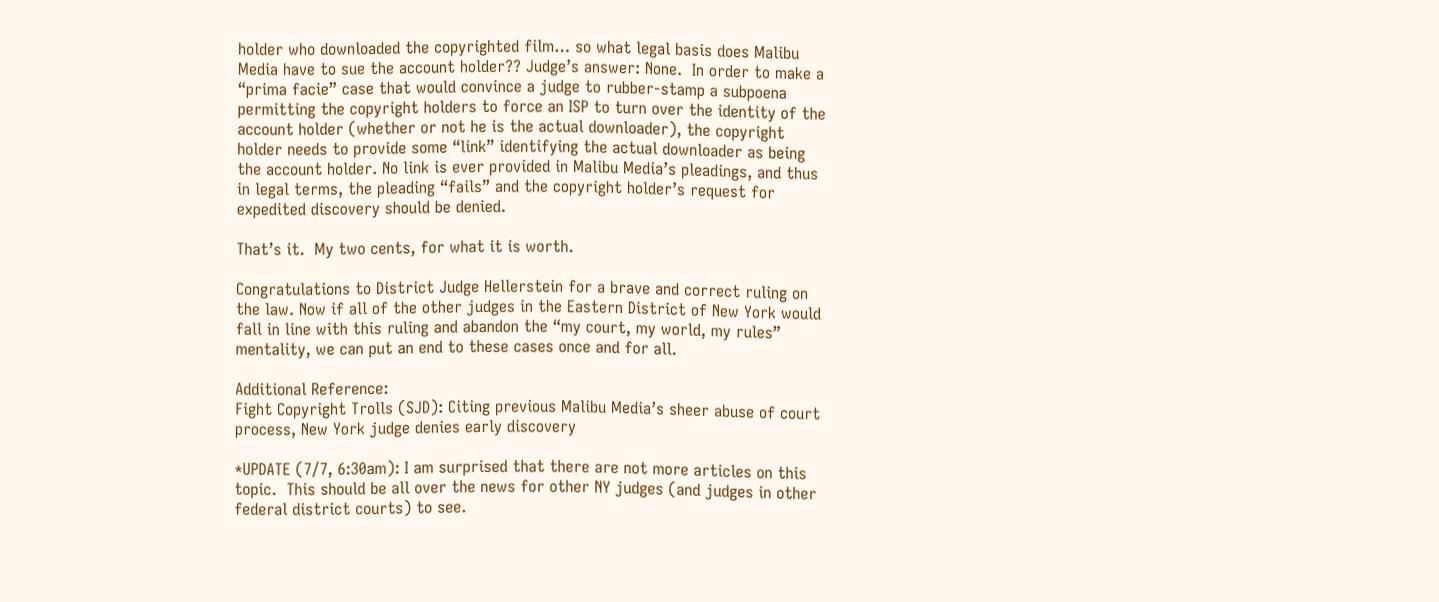holder who downloaded the copyrighted film… so what legal basis does Malibu Media have to sue the account holder?? Judge’s answer: None.  In order to make a “prima facie” case that would convince a judge to rubber-stamp a subpoena permitting the copyright holders to force an ISP to turn over the identity of the account holder (whether or not he is the actual downloader), the copyright holder needs to provide some “link” identifying the actual downloader as being the account holder. No link is ever provided in Malibu Media’s pleadings, and thus in legal terms, the pleading “fails” and the copyright holder’s request for expedited discovery should be denied.

That’s it.  My two cents, for what it is worth.

Congratulations to District Judge Hellerstein for a brave and correct ruling on the law. Now if all of the other judges in the Eastern District of New York would fall in line with this ruling and abandon the “my court, my world, my rules” mentality, we can put an end to these cases once and for all.

Additional Reference:
Fight Copyright Trolls (SJD): Citing previous Malibu Media’s sheer abuse of court process, New York judge denies early discovery

*UPDATE (7/7, 6:30am): I am surprised that there are not more articles on this topic.  This should be all over the news for other NY judges (and judges in other federal district courts) to see.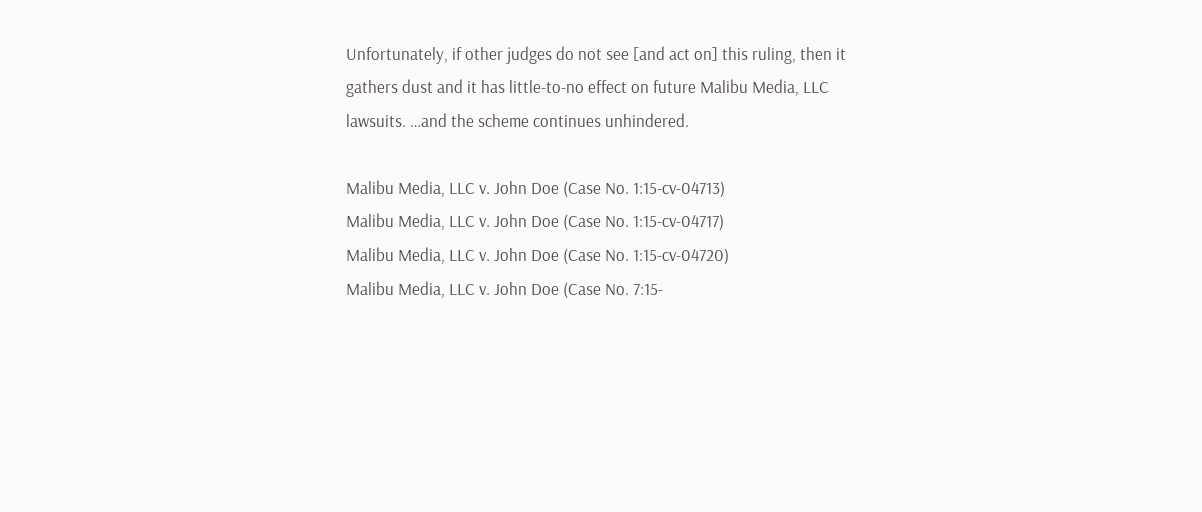Unfortunately, if other judges do not see [and act on] this ruling, then it gathers dust and it has little-to-no effect on future Malibu Media, LLC lawsuits. …and the scheme continues unhindered.

Malibu Media, LLC v. John Doe (Case No. 1:15-cv-04713)
Malibu Media, LLC v. John Doe (Case No. 1:15-cv-04717)
Malibu Media, LLC v. John Doe (Case No. 1:15-cv-04720)
Malibu Media, LLC v. John Doe (Case No. 7:15-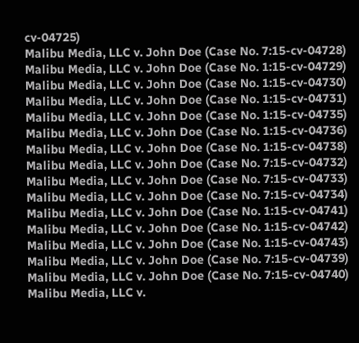cv-04725)
Malibu Media, LLC v. John Doe (Case No. 7:15-cv-04728)
Malibu Media, LLC v. John Doe (Case No. 1:15-cv-04729)
Malibu Media, LLC v. John Doe (Case No. 1:15-cv-04730)
Malibu Media, LLC v. John Doe (Case No. 1:15-cv-04731)
Malibu Media, LLC v. John Doe (Case No. 1:15-cv-04735)
Malibu Media, LLC v. John Doe (Case No. 1:15-cv-04736)
Malibu Media, LLC v. John Doe (Case No. 1:15-cv-04738)
Malibu Media, LLC v. John Doe (Case No. 7:15-cv-04732)
Malibu Media, LLC v. John Doe (Case No. 7:15-cv-04733)
Malibu Media, LLC v. John Doe (Case No. 7:15-cv-04734)
Malibu Media, LLC v. John Doe (Case No. 1:15-cv-04741)
Malibu Media, LLC v. John Doe (Case No. 1:15-cv-04742)
Malibu Media, LLC v. John Doe (Case No. 1:15-cv-04743)
Malibu Media, LLC v. John Doe (Case No. 7:15-cv-04739)
Malibu Media, LLC v. John Doe (Case No. 7:15-cv-04740)
Malibu Media, LLC v.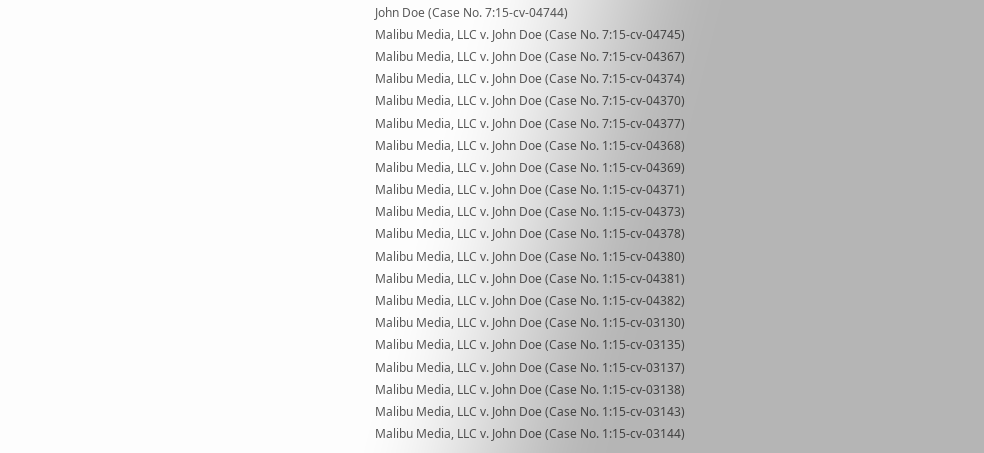John Doe (Case No. 7:15-cv-04744)
Malibu Media, LLC v. John Doe (Case No. 7:15-cv-04745)
Malibu Media, LLC v. John Doe (Case No. 7:15-cv-04367)
Malibu Media, LLC v. John Doe (Case No. 7:15-cv-04374)
Malibu Media, LLC v. John Doe (Case No. 7:15-cv-04370)
Malibu Media, LLC v. John Doe (Case No. 7:15-cv-04377)
Malibu Media, LLC v. John Doe (Case No. 1:15-cv-04368)
Malibu Media, LLC v. John Doe (Case No. 1:15-cv-04369)
Malibu Media, LLC v. John Doe (Case No. 1:15-cv-04371)
Malibu Media, LLC v. John Doe (Case No. 1:15-cv-04373)
Malibu Media, LLC v. John Doe (Case No. 1:15-cv-04378)
Malibu Media, LLC v. John Doe (Case No. 1:15-cv-04380)
Malibu Media, LLC v. John Doe (Case No. 1:15-cv-04381)
Malibu Media, LLC v. John Doe (Case No. 1:15-cv-04382)
Malibu Media, LLC v. John Doe (Case No. 1:15-cv-03130)
Malibu Media, LLC v. John Doe (Case No. 1:15-cv-03135)
Malibu Media, LLC v. John Doe (Case No. 1:15-cv-03137)
Malibu Media, LLC v. John Doe (Case No. 1:15-cv-03138)
Malibu Media, LLC v. John Doe (Case No. 1:15-cv-03143)
Malibu Media, LLC v. John Doe (Case No. 1:15-cv-03144)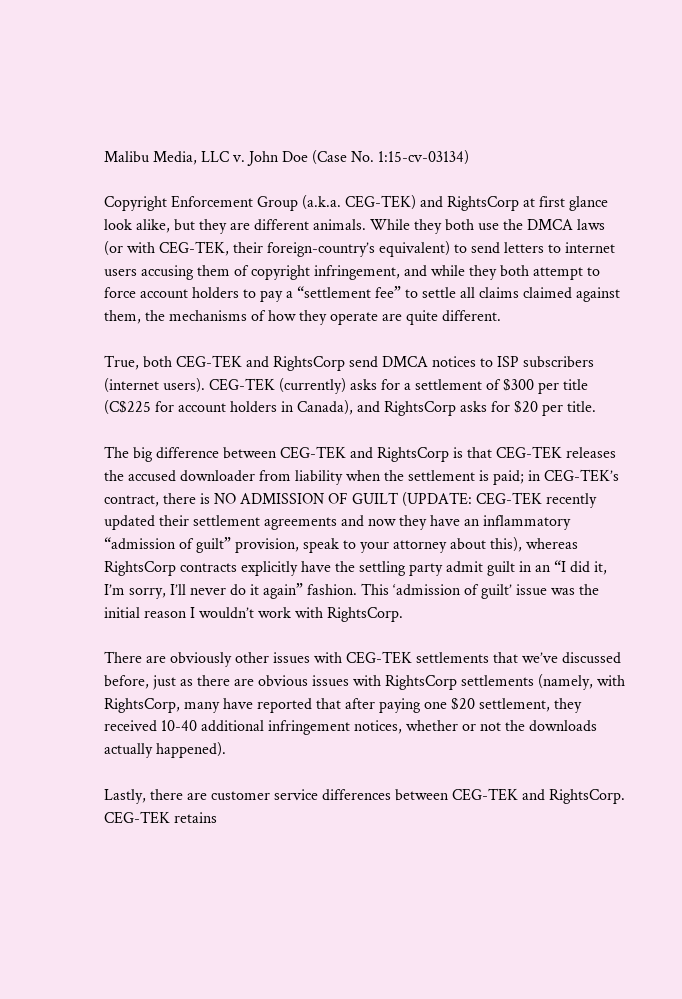Malibu Media, LLC v. John Doe (Case No. 1:15-cv-03134)

Copyright Enforcement Group (a.k.a. CEG-TEK) and RightsCorp at first glance look alike, but they are different animals. While they both use the DMCA laws (or with CEG-TEK, their foreign-country’s equivalent) to send letters to internet users accusing them of copyright infringement, and while they both attempt to force account holders to pay a “settlement fee” to settle all claims claimed against them, the mechanisms of how they operate are quite different.

True, both CEG-TEK and RightsCorp send DMCA notices to ISP subscribers (internet users). CEG-TEK (currently) asks for a settlement of $300 per title (C$225 for account holders in Canada), and RightsCorp asks for $20 per title.

The big difference between CEG-TEK and RightsCorp is that CEG-TEK releases the accused downloader from liability when the settlement is paid; in CEG-TEK’s contract, there is NO ADMISSION OF GUILT (UPDATE: CEG-TEK recently updated their settlement agreements and now they have an inflammatory “admission of guilt” provision, speak to your attorney about this), whereas RightsCorp contracts explicitly have the settling party admit guilt in an “I did it, I’m sorry, I’ll never do it again” fashion. This ‘admission of guilt’ issue was the initial reason I wouldn’t work with RightsCorp.

There are obviously other issues with CEG-TEK settlements that we’ve discussed before, just as there are obvious issues with RightsCorp settlements (namely, with RightsCorp, many have reported that after paying one $20 settlement, they received 10-40 additional infringement notices, whether or not the downloads actually happened).

Lastly, there are customer service differences between CEG-TEK and RightsCorp. CEG-TEK retains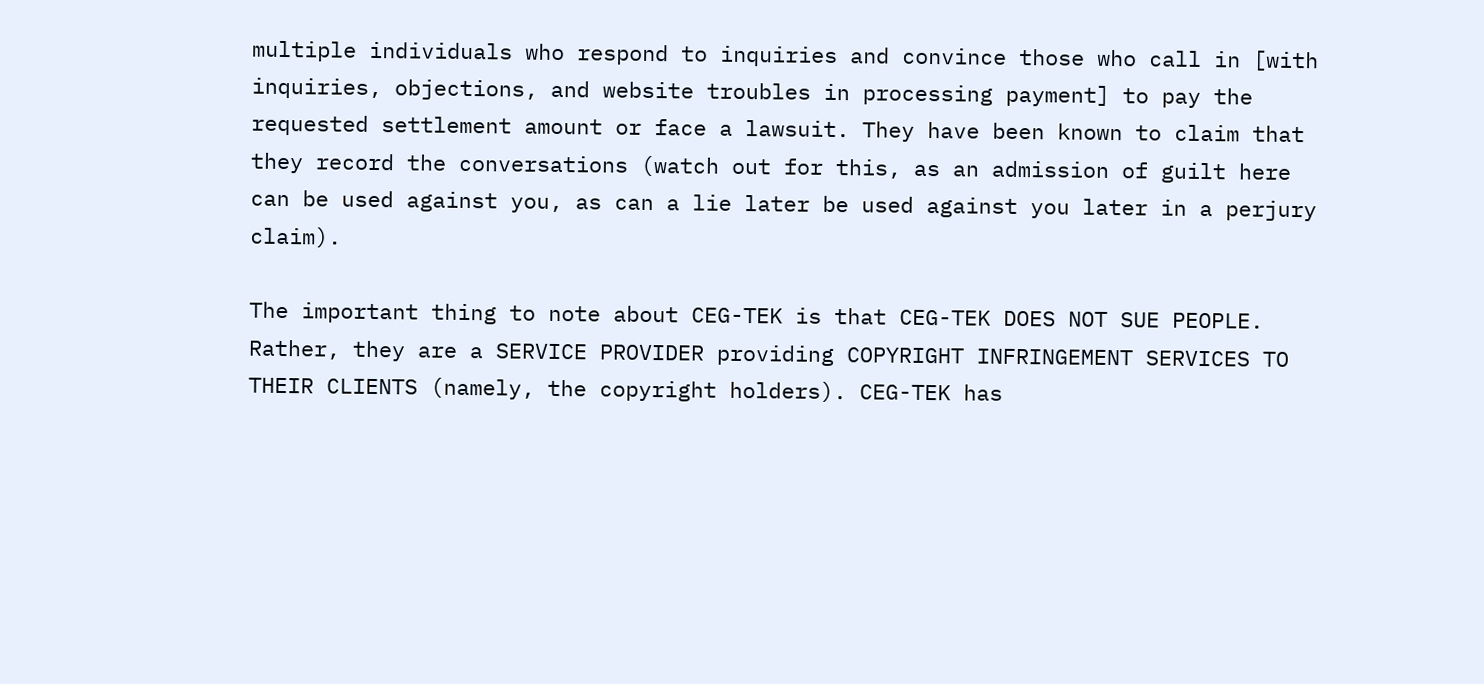multiple individuals who respond to inquiries and convince those who call in [with inquiries, objections, and website troubles in processing payment] to pay the requested settlement amount or face a lawsuit. They have been known to claim that they record the conversations (watch out for this, as an admission of guilt here can be used against you, as can a lie later be used against you later in a perjury claim).

The important thing to note about CEG-TEK is that CEG-TEK DOES NOT SUE PEOPLE. Rather, they are a SERVICE PROVIDER providing COPYRIGHT INFRINGEMENT SERVICES TO THEIR CLIENTS (namely, the copyright holders). CEG-TEK has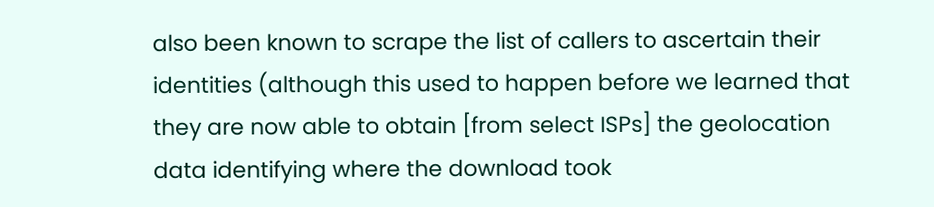also been known to scrape the list of callers to ascertain their identities (although this used to happen before we learned that they are now able to obtain [from select ISPs] the geolocation data identifying where the download took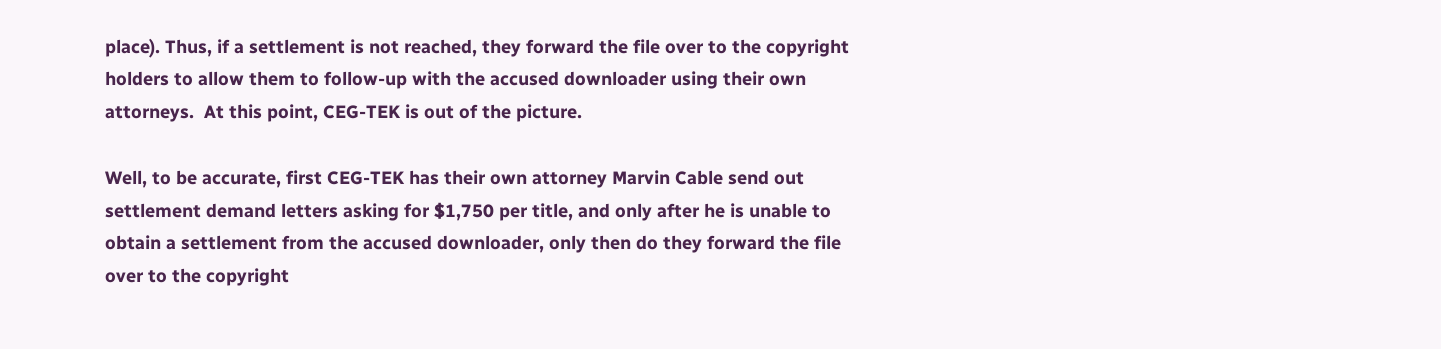place). Thus, if a settlement is not reached, they forward the file over to the copyright holders to allow them to follow-up with the accused downloader using their own attorneys.  At this point, CEG-TEK is out of the picture.

Well, to be accurate, first CEG-TEK has their own attorney Marvin Cable send out settlement demand letters asking for $1,750 per title, and only after he is unable to obtain a settlement from the accused downloader, only then do they forward the file over to the copyright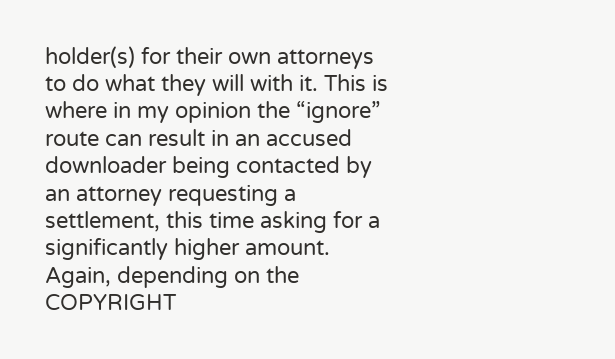holder(s) for their own attorneys to do what they will with it. This is where in my opinion the “ignore” route can result in an accused downloader being contacted by an attorney requesting a settlement, this time asking for a significantly higher amount. Again, depending on the COPYRIGHT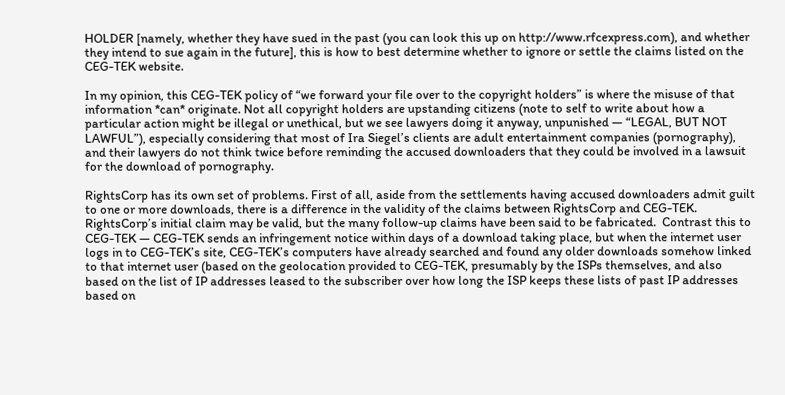HOLDER [namely, whether they have sued in the past (you can look this up on http://www.rfcexpress.com), and whether they intend to sue again in the future], this is how to best determine whether to ignore or settle the claims listed on the CEG-TEK website.

In my opinion, this CEG-TEK policy of “we forward your file over to the copyright holders” is where the misuse of that information *can* originate. Not all copyright holders are upstanding citizens (note to self to write about how a particular action might be illegal or unethical, but we see lawyers doing it anyway, unpunished — “LEGAL, BUT NOT LAWFUL”), especially considering that most of Ira Siegel’s clients are adult entertainment companies (pornography), and their lawyers do not think twice before reminding the accused downloaders that they could be involved in a lawsuit for the download of pornography.

RightsCorp has its own set of problems. First of all, aside from the settlements having accused downloaders admit guilt to one or more downloads, there is a difference in the validity of the claims between RightsCorp and CEG-TEK.  RightsCorp’s initial claim may be valid, but the many follow-up claims have been said to be fabricated.  Contrast this to CEG-TEK — CEG-TEK sends an infringement notice within days of a download taking place, but when the internet user logs in to CEG-TEK’s site, CEG-TEK’s computers have already searched and found any older downloads somehow linked to that internet user (based on the geolocation provided to CEG-TEK, presumably by the ISPs themselves, and also based on the list of IP addresses leased to the subscriber over how long the ISP keeps these lists of past IP addresses based on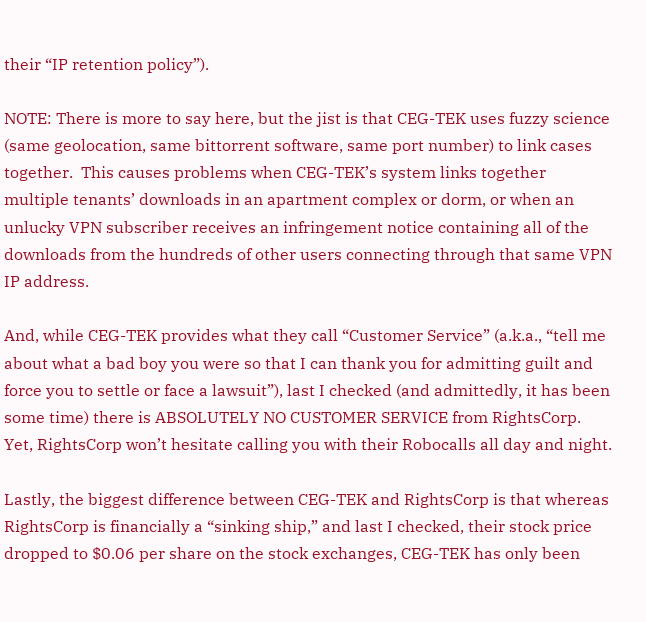their “IP retention policy”).

NOTE: There is more to say here, but the jist is that CEG-TEK uses fuzzy science (same geolocation, same bittorrent software, same port number) to link cases together.  This causes problems when CEG-TEK’s system links together multiple tenants’ downloads in an apartment complex or dorm, or when an unlucky VPN subscriber receives an infringement notice containing all of the downloads from the hundreds of other users connecting through that same VPN IP address.

And, while CEG-TEK provides what they call “Customer Service” (a.k.a., “tell me about what a bad boy you were so that I can thank you for admitting guilt and force you to settle or face a lawsuit”), last I checked (and admittedly, it has been some time) there is ABSOLUTELY NO CUSTOMER SERVICE from RightsCorp. Yet, RightsCorp won’t hesitate calling you with their Robocalls all day and night.

Lastly, the biggest difference between CEG-TEK and RightsCorp is that whereas RightsCorp is financially a “sinking ship,” and last I checked, their stock price dropped to $0.06 per share on the stock exchanges, CEG-TEK has only been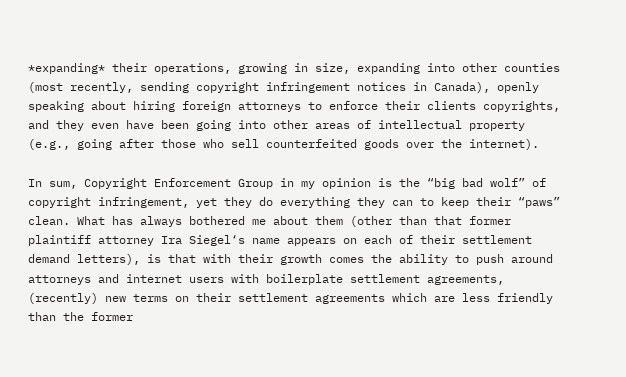*expanding* their operations, growing in size, expanding into other counties (most recently, sending copyright infringement notices in Canada), openly speaking about hiring foreign attorneys to enforce their clients copyrights, and they even have been going into other areas of intellectual property (e.g., going after those who sell counterfeited goods over the internet).

In sum, Copyright Enforcement Group in my opinion is the “big bad wolf” of copyright infringement, yet they do everything they can to keep their “paws” clean. What has always bothered me about them (other than that former plaintiff attorney Ira Siegel‘s name appears on each of their settlement demand letters), is that with their growth comes the ability to push around attorneys and internet users with boilerplate settlement agreements, (recently) new terms on their settlement agreements which are less friendly than the former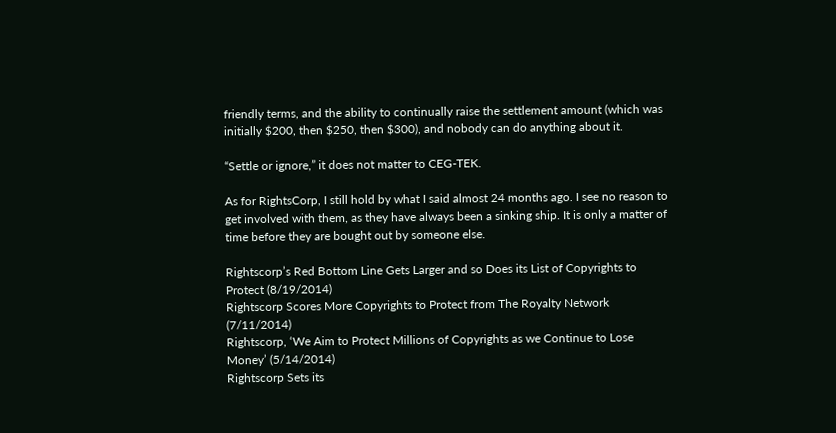friendly terms, and the ability to continually raise the settlement amount (which was initially $200, then $250, then $300), and nobody can do anything about it.

“Settle or ignore,” it does not matter to CEG-TEK.

As for RightsCorp, I still hold by what I said almost 24 months ago. I see no reason to get involved with them, as they have always been a sinking ship. It is only a matter of time before they are bought out by someone else.

Rightscorp’s Red Bottom Line Gets Larger and so Does its List of Copyrights to Protect (8/19/2014)
Rightscorp Scores More Copyrights to Protect from The Royalty Network (7/11/2014)
Rightscorp, ‘We Aim to Protect Millions of Copyrights as we Continue to Lose Money’ (5/14/2014)
Rightscorp Sets its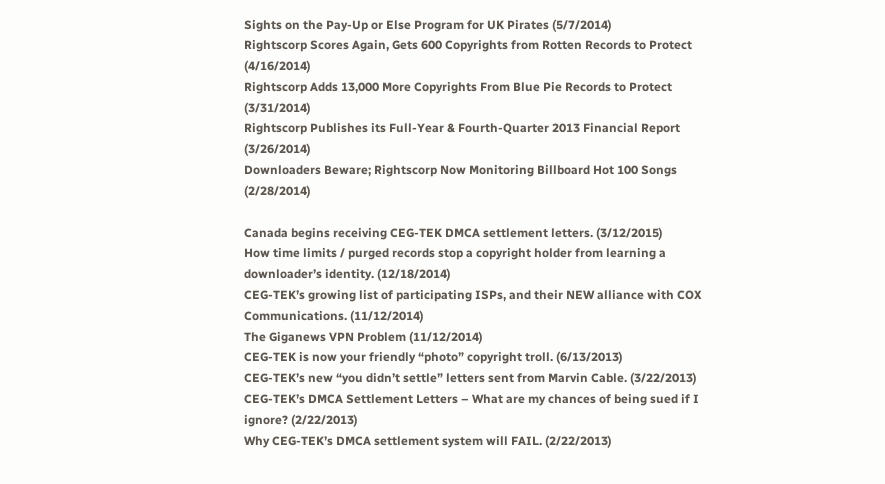Sights on the Pay-Up or Else Program for UK Pirates (5/7/2014)
Rightscorp Scores Again, Gets 600 Copyrights from Rotten Records to Protect (4/16/2014)
Rightscorp Adds 13,000 More Copyrights From Blue Pie Records to Protect (3/31/2014)
Rightscorp Publishes its Full-Year & Fourth-Quarter 2013 Financial Report (3/26/2014)
Downloaders Beware; Rightscorp Now Monitoring Billboard Hot 100 Songs (2/28/2014)

Canada begins receiving CEG-TEK DMCA settlement letters. (3/12/2015)
How time limits / purged records stop a copyright holder from learning a downloader’s identity. (12/18/2014)
CEG-TEK’s growing list of participating ISPs, and their NEW alliance with COX Communications. (11/12/2014)
The Giganews VPN Problem (11/12/2014)
CEG-TEK is now your friendly “photo” copyright troll. (6/13/2013)
CEG-TEK’s new “you didn’t settle” letters sent from Marvin Cable. (3/22/2013)
CEG-TEK’s DMCA Settlement Letters – What are my chances of being sued if I ignore? (2/22/2013)
Why CEG-TEK’s DMCA settlement system will FAIL. (2/22/2013)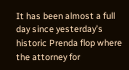It has been almost a full day since yesterday’s historic Prenda flop where the attorney for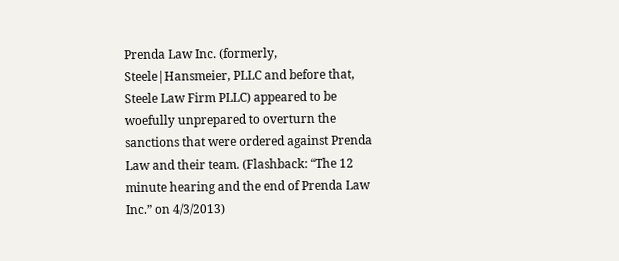Prenda Law Inc. (formerly, Steele|Hansmeier, PLLC and before that, Steele Law Firm PLLC) appeared to be woefully unprepared to overturn the sanctions that were ordered against Prenda Law and their team. (Flashback: “The 12 minute hearing and the end of Prenda Law Inc.” on 4/3/2013)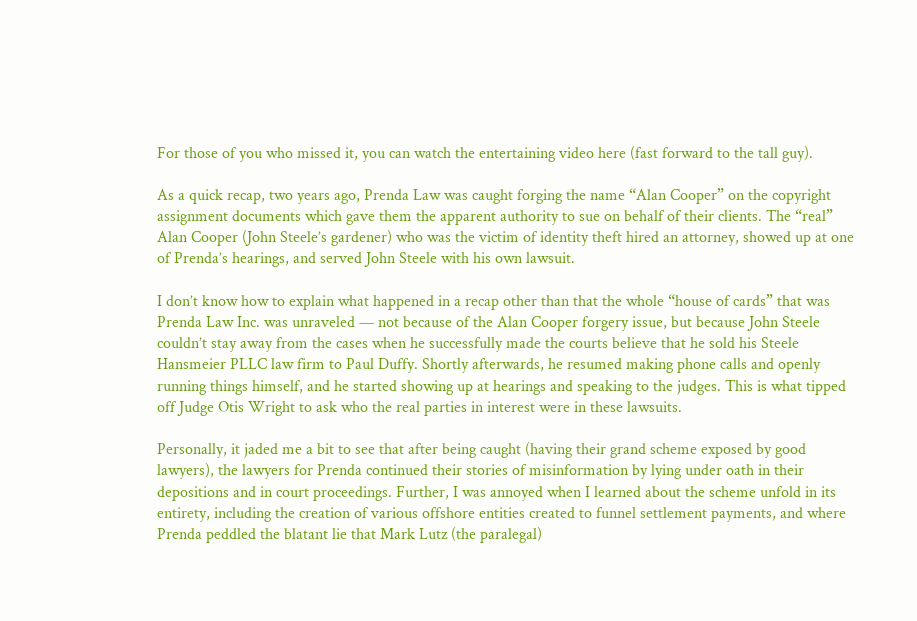For those of you who missed it, you can watch the entertaining video here (fast forward to the tall guy).

As a quick recap, two years ago, Prenda Law was caught forging the name “Alan Cooper” on the copyright assignment documents which gave them the apparent authority to sue on behalf of their clients. The “real” Alan Cooper (John Steele’s gardener) who was the victim of identity theft hired an attorney, showed up at one of Prenda’s hearings, and served John Steele with his own lawsuit.

I don’t know how to explain what happened in a recap other than that the whole “house of cards” that was Prenda Law Inc. was unraveled — not because of the Alan Cooper forgery issue, but because John Steele couldn’t stay away from the cases when he successfully made the courts believe that he sold his Steele Hansmeier PLLC law firm to Paul Duffy. Shortly afterwards, he resumed making phone calls and openly running things himself, and he started showing up at hearings and speaking to the judges. This is what tipped off Judge Otis Wright to ask who the real parties in interest were in these lawsuits.

Personally, it jaded me a bit to see that after being caught (having their grand scheme exposed by good lawyers), the lawyers for Prenda continued their stories of misinformation by lying under oath in their depositions and in court proceedings. Further, I was annoyed when I learned about the scheme unfold in its entirety, including the creation of various offshore entities created to funnel settlement payments, and where Prenda peddled the blatant lie that Mark Lutz (the paralegal)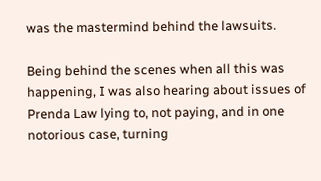was the mastermind behind the lawsuits.

Being behind the scenes when all this was happening, I was also hearing about issues of Prenda Law lying to, not paying, and in one notorious case, turning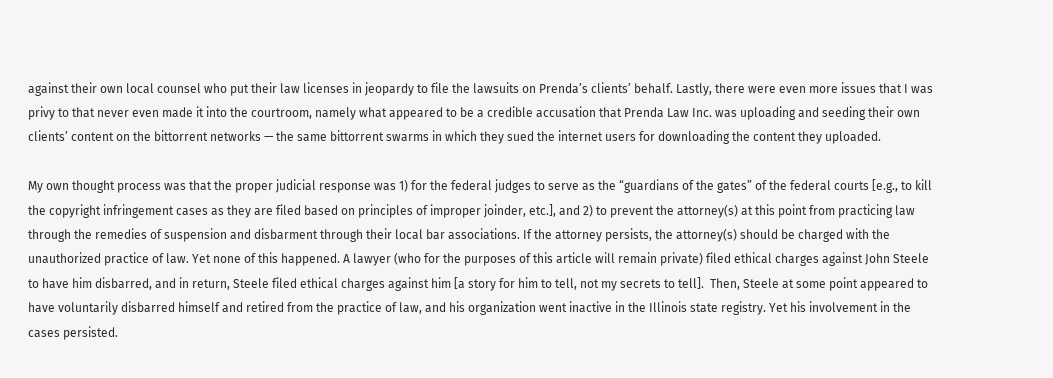against their own local counsel who put their law licenses in jeopardy to file the lawsuits on Prenda’s clients’ behalf. Lastly, there were even more issues that I was privy to that never even made it into the courtroom, namely what appeared to be a credible accusation that Prenda Law Inc. was uploading and seeding their own clients’ content on the bittorrent networks — the same bittorrent swarms in which they sued the internet users for downloading the content they uploaded.

My own thought process was that the proper judicial response was 1) for the federal judges to serve as the “guardians of the gates” of the federal courts [e.g., to kill the copyright infringement cases as they are filed based on principles of improper joinder, etc.], and 2) to prevent the attorney(s) at this point from practicing law through the remedies of suspension and disbarment through their local bar associations. If the attorney persists, the attorney(s) should be charged with the unauthorized practice of law. Yet none of this happened. A lawyer (who for the purposes of this article will remain private) filed ethical charges against John Steele to have him disbarred, and in return, Steele filed ethical charges against him [a story for him to tell, not my secrets to tell].  Then, Steele at some point appeared to have voluntarily disbarred himself and retired from the practice of law, and his organization went inactive in the Illinois state registry. Yet his involvement in the cases persisted.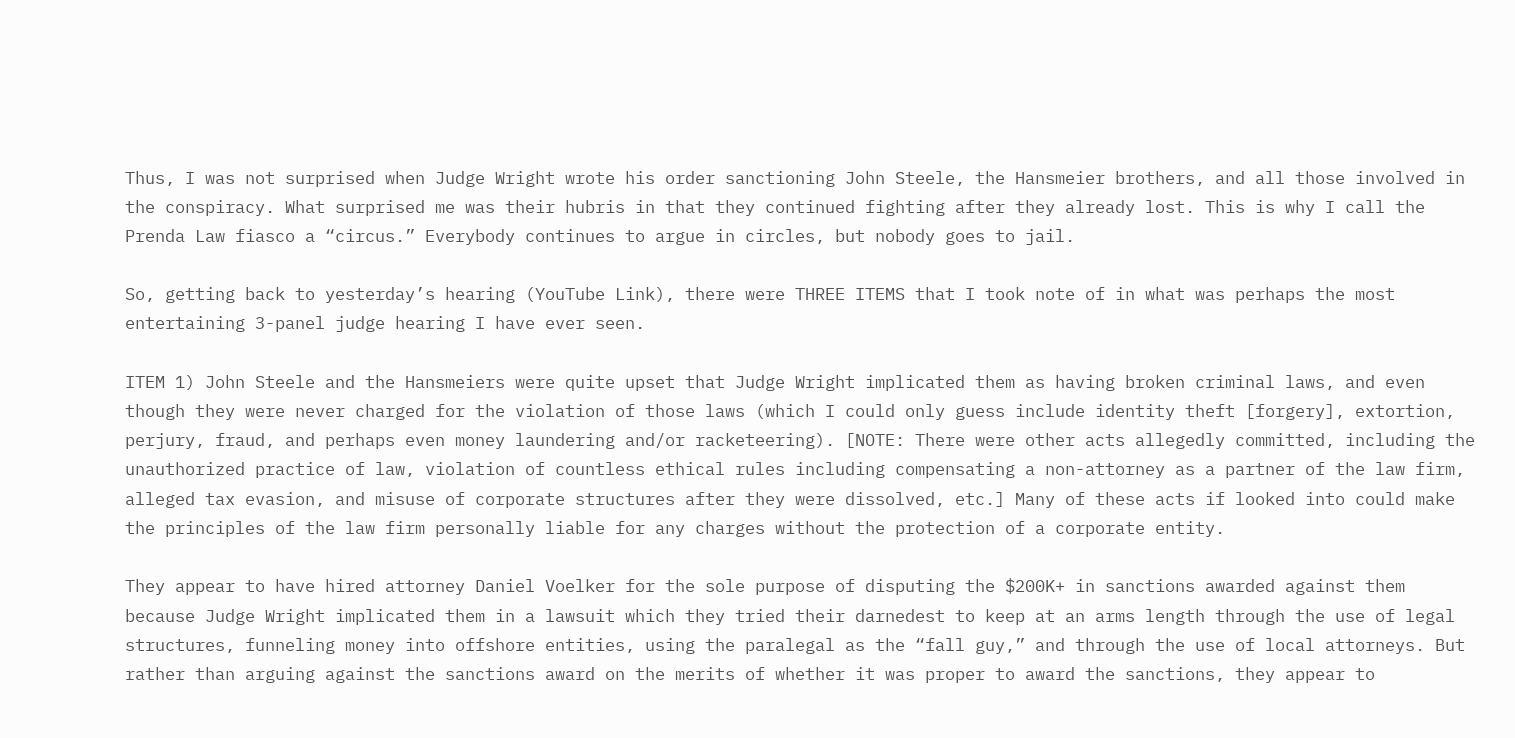Thus, I was not surprised when Judge Wright wrote his order sanctioning John Steele, the Hansmeier brothers, and all those involved in the conspiracy. What surprised me was their hubris in that they continued fighting after they already lost. This is why I call the Prenda Law fiasco a “circus.” Everybody continues to argue in circles, but nobody goes to jail.

So, getting back to yesterday’s hearing (YouTube Link), there were THREE ITEMS that I took note of in what was perhaps the most entertaining 3-panel judge hearing I have ever seen.

ITEM 1) John Steele and the Hansmeiers were quite upset that Judge Wright implicated them as having broken criminal laws, and even though they were never charged for the violation of those laws (which I could only guess include identity theft [forgery], extortion, perjury, fraud, and perhaps even money laundering and/or racketeering). [NOTE: There were other acts allegedly committed, including the unauthorized practice of law, violation of countless ethical rules including compensating a non-attorney as a partner of the law firm, alleged tax evasion, and misuse of corporate structures after they were dissolved, etc.] Many of these acts if looked into could make the principles of the law firm personally liable for any charges without the protection of a corporate entity.

They appear to have hired attorney Daniel Voelker for the sole purpose of disputing the $200K+ in sanctions awarded against them because Judge Wright implicated them in a lawsuit which they tried their darnedest to keep at an arms length through the use of legal structures, funneling money into offshore entities, using the paralegal as the “fall guy,” and through the use of local attorneys. But rather than arguing against the sanctions award on the merits of whether it was proper to award the sanctions, they appear to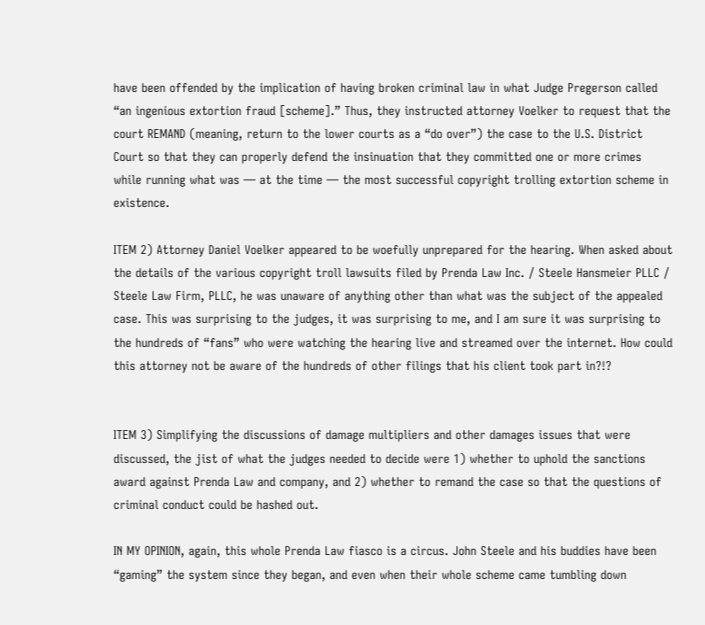have been offended by the implication of having broken criminal law in what Judge Pregerson called “an ingenious extortion fraud [scheme].” Thus, they instructed attorney Voelker to request that the court REMAND (meaning, return to the lower courts as a “do over”) the case to the U.S. District Court so that they can properly defend the insinuation that they committed one or more crimes while running what was — at the time — the most successful copyright trolling extortion scheme in existence.

ITEM 2) Attorney Daniel Voelker appeared to be woefully unprepared for the hearing. When asked about the details of the various copyright troll lawsuits filed by Prenda Law Inc. / Steele Hansmeier PLLC / Steele Law Firm, PLLC, he was unaware of anything other than what was the subject of the appealed case. This was surprising to the judges, it was surprising to me, and I am sure it was surprising to the hundreds of “fans” who were watching the hearing live and streamed over the internet. How could this attorney not be aware of the hundreds of other filings that his client took part in?!?


ITEM 3) Simplifying the discussions of damage multipliers and other damages issues that were discussed, the jist of what the judges needed to decide were 1) whether to uphold the sanctions award against Prenda Law and company, and 2) whether to remand the case so that the questions of criminal conduct could be hashed out.

IN MY OPINION, again, this whole Prenda Law fiasco is a circus. John Steele and his buddies have been “gaming” the system since they began, and even when their whole scheme came tumbling down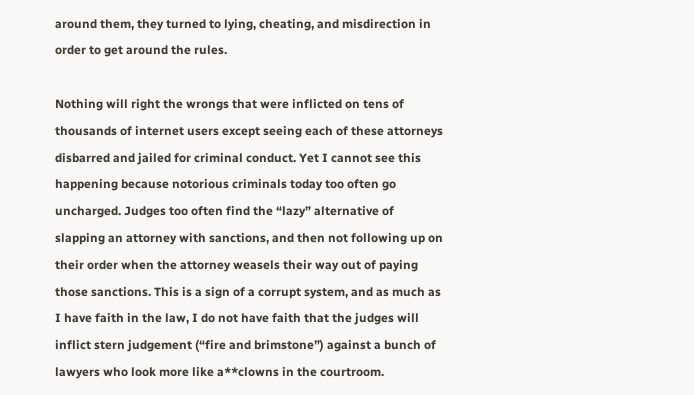around them, they turned to lying, cheating, and misdirection in order to get around the rules.

Nothing will right the wrongs that were inflicted on tens of thousands of internet users except seeing each of these attorneys disbarred and jailed for criminal conduct. Yet I cannot see this happening because notorious criminals today too often go uncharged. Judges too often find the “lazy” alternative of slapping an attorney with sanctions, and then not following up on their order when the attorney weasels their way out of paying those sanctions. This is a sign of a corrupt system, and as much as I have faith in the law, I do not have faith that the judges will inflict stern judgement (“fire and brimstone”) against a bunch of lawyers who look more like a**clowns in the courtroom.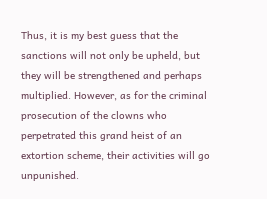Thus, it is my best guess that the sanctions will not only be upheld, but they will be strengthened and perhaps multiplied. However, as for the criminal prosecution of the clowns who perpetrated this grand heist of an extortion scheme, their activities will go unpunished.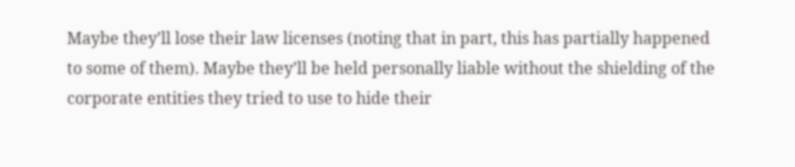Maybe they’ll lose their law licenses (noting that in part, this has partially happened to some of them). Maybe they’ll be held personally liable without the shielding of the corporate entities they tried to use to hide their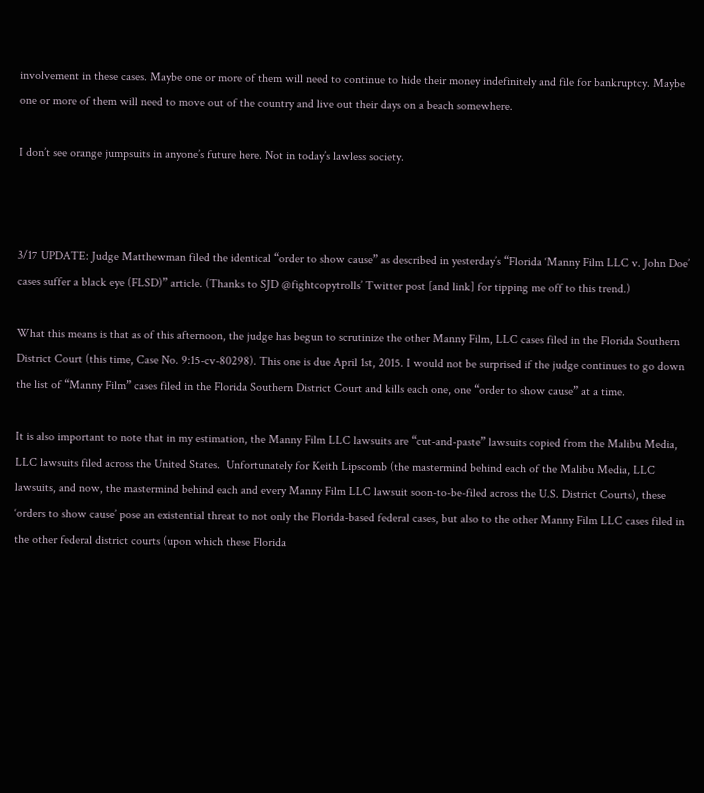involvement in these cases. Maybe one or more of them will need to continue to hide their money indefinitely and file for bankruptcy. Maybe one or more of them will need to move out of the country and live out their days on a beach somewhere.

I don’t see orange jumpsuits in anyone’s future here. Not in today’s lawless society.



3/17 UPDATE: Judge Matthewman filed the identical “order to show cause” as described in yesterday’s “Florida ‘Manny Film LLC v. John Doe’ cases suffer a black eye (FLSD)” article. (Thanks to SJD @fightcopytrolls’ Twitter post [and link] for tipping me off to this trend.)

What this means is that as of this afternoon, the judge has begun to scrutinize the other Manny Film, LLC cases filed in the Florida Southern District Court (this time, Case No. 9:15-cv-80298). This one is due April 1st, 2015. I would not be surprised if the judge continues to go down the list of “Manny Film” cases filed in the Florida Southern District Court and kills each one, one “order to show cause” at a time.

It is also important to note that in my estimation, the Manny Film LLC lawsuits are “cut-and-paste” lawsuits copied from the Malibu Media, LLC lawsuits filed across the United States.  Unfortunately for Keith Lipscomb (the mastermind behind each of the Malibu Media, LLC lawsuits, and now, the mastermind behind each and every Manny Film LLC lawsuit soon-to-be-filed across the U.S. District Courts), these ‘orders to show cause’ pose an existential threat to not only the Florida-based federal cases, but also to the other Manny Film LLC cases filed in the other federal district courts (upon which these Florida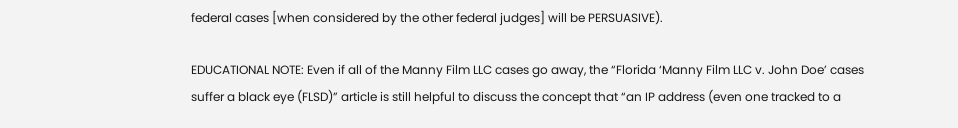federal cases [when considered by the other federal judges] will be PERSUASIVE).

EDUCATIONAL NOTE: Even if all of the Manny Film LLC cases go away, the “Florida ‘Manny Film LLC v. John Doe’ cases suffer a black eye (FLSD)” article is still helpful to discuss the concept that “an IP address (even one tracked to a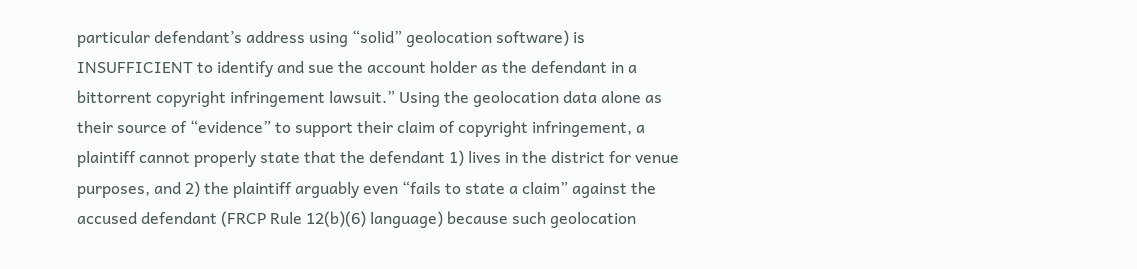particular defendant’s address using “solid” geolocation software) is INSUFFICIENT to identify and sue the account holder as the defendant in a bittorrent copyright infringement lawsuit.” Using the geolocation data alone as their source of “evidence” to support their claim of copyright infringement, a plaintiff cannot properly state that the defendant 1) lives in the district for venue purposes, and 2) the plaintiff arguably even “fails to state a claim” against the accused defendant (FRCP Rule 12(b)(6) language) because such geolocation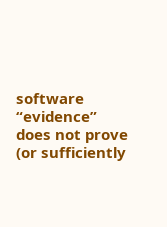software “evidence” does not prove (or sufficiently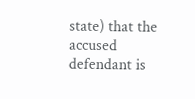state) that the accused defendant is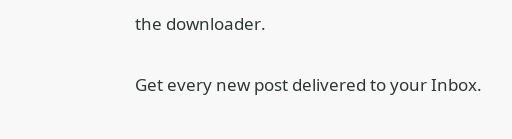the downloader.


Get every new post delivered to your Inbox.